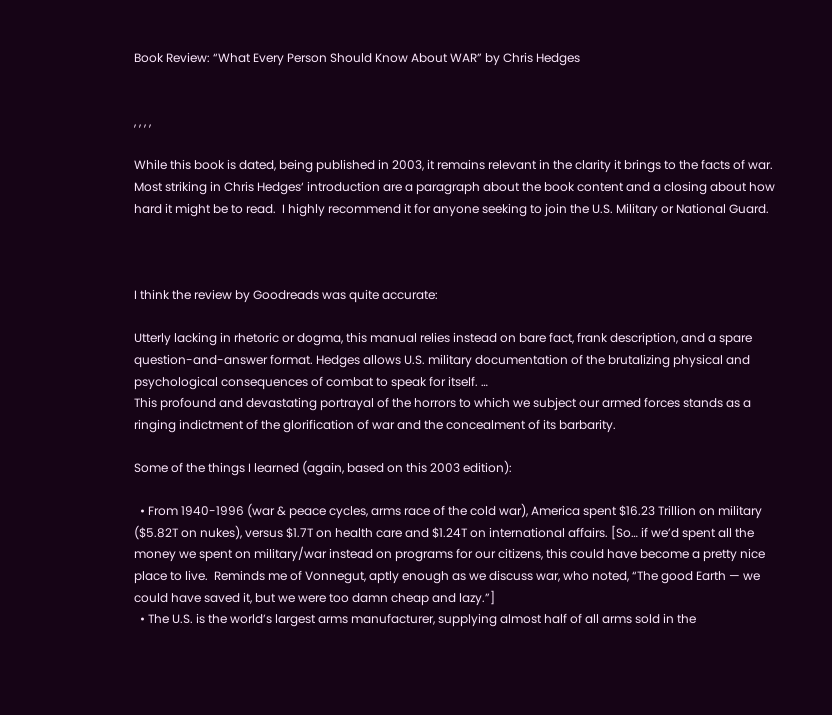Book Review: “What Every Person Should Know About WAR” by Chris Hedges


, , , ,

While this book is dated, being published in 2003, it remains relevant in the clarity it brings to the facts of war.  Most striking in Chris Hedges‘ introduction are a paragraph about the book content and a closing about how hard it might be to read.  I highly recommend it for anyone seeking to join the U.S. Military or National Guard.



I think the review by Goodreads was quite accurate:

Utterly lacking in rhetoric or dogma, this manual relies instead on bare fact, frank description, and a spare question-and-answer format. Hedges allows U.S. military documentation of the brutalizing physical and psychological consequences of combat to speak for itself. …
This profound and devastating portrayal of the horrors to which we subject our armed forces stands as a ringing indictment of the glorification of war and the concealment of its barbarity.

Some of the things I learned (again, based on this 2003 edition):

  • From 1940-1996 (war & peace cycles, arms race of the cold war), America spent $16.23 Trillion on military ($5.82T on nukes), versus $1.7T on health care and $1.24T on international affairs. [So… if we’d spent all the money we spent on military/war instead on programs for our citizens, this could have become a pretty nice place to live.  Reminds me of Vonnegut, aptly enough as we discuss war, who noted, “The good Earth — we could have saved it, but we were too damn cheap and lazy.”]
  • The U.S. is the world’s largest arms manufacturer, supplying almost half of all arms sold in the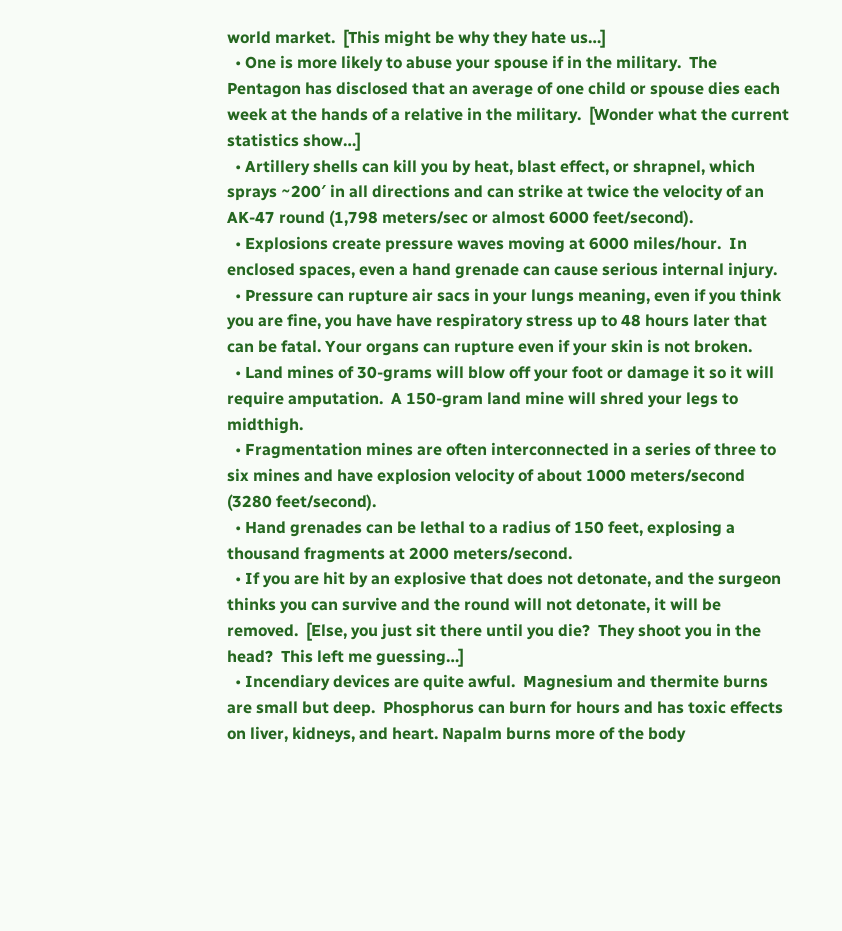world market.  [This might be why they hate us…]
  • One is more likely to abuse your spouse if in the military.  The Pentagon has disclosed that an average of one child or spouse dies each week at the hands of a relative in the military.  [Wonder what the current statistics show…]
  • Artillery shells can kill you by heat, blast effect, or shrapnel, which sprays ~200′ in all directions and can strike at twice the velocity of an AK-47 round (1,798 meters/sec or almost 6000 feet/second).
  • Explosions create pressure waves moving at 6000 miles/hour.  In enclosed spaces, even a hand grenade can cause serious internal injury.
  • Pressure can rupture air sacs in your lungs meaning, even if you think you are fine, you have have respiratory stress up to 48 hours later that can be fatal. Your organs can rupture even if your skin is not broken.
  • Land mines of 30-grams will blow off your foot or damage it so it will require amputation.  A 150-gram land mine will shred your legs to midthigh.
  • Fragmentation mines are often interconnected in a series of three to six mines and have explosion velocity of about 1000 meters/second (3280 feet/second).
  • Hand grenades can be lethal to a radius of 150 feet, explosing a thousand fragments at 2000 meters/second.
  • If you are hit by an explosive that does not detonate, and the surgeon thinks you can survive and the round will not detonate, it will be removed.  [Else, you just sit there until you die?  They shoot you in the head?  This left me guessing…]
  • Incendiary devices are quite awful.  Magnesium and thermite burns are small but deep.  Phosphorus can burn for hours and has toxic effects on liver, kidneys, and heart. Napalm burns more of the body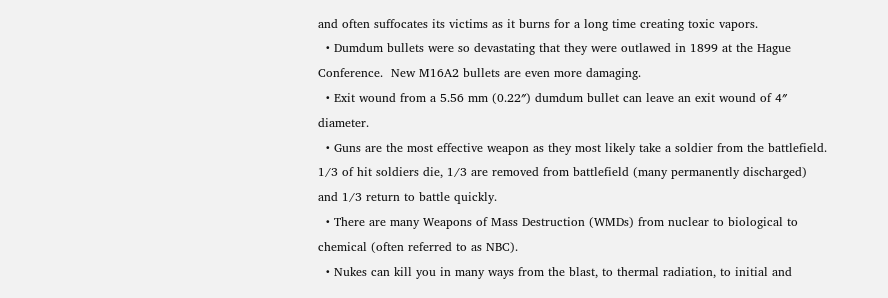and often suffocates its victims as it burns for a long time creating toxic vapors.
  • Dumdum bullets were so devastating that they were outlawed in 1899 at the Hague Conference.  New M16A2 bullets are even more damaging.
  • Exit wound from a 5.56 mm (0.22″) dumdum bullet can leave an exit wound of 4″ diameter.
  • Guns are the most effective weapon as they most likely take a soldier from the battlefield.  1/3 of hit soldiers die, 1/3 are removed from battlefield (many permanently discharged) and 1/3 return to battle quickly.
  • There are many Weapons of Mass Destruction (WMDs) from nuclear to biological to chemical (often referred to as NBC).
  • Nukes can kill you in many ways from the blast, to thermal radiation, to initial and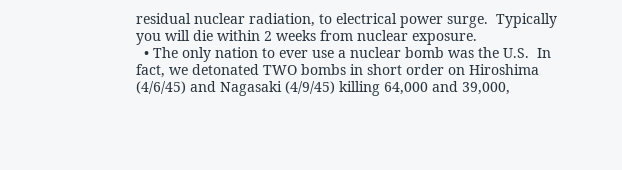residual nuclear radiation, to electrical power surge.  Typically you will die within 2 weeks from nuclear exposure.
  • The only nation to ever use a nuclear bomb was the U.S.  In fact, we detonated TWO bombs in short order on Hiroshima (4/6/45) and Nagasaki (4/9/45) killing 64,000 and 39,000,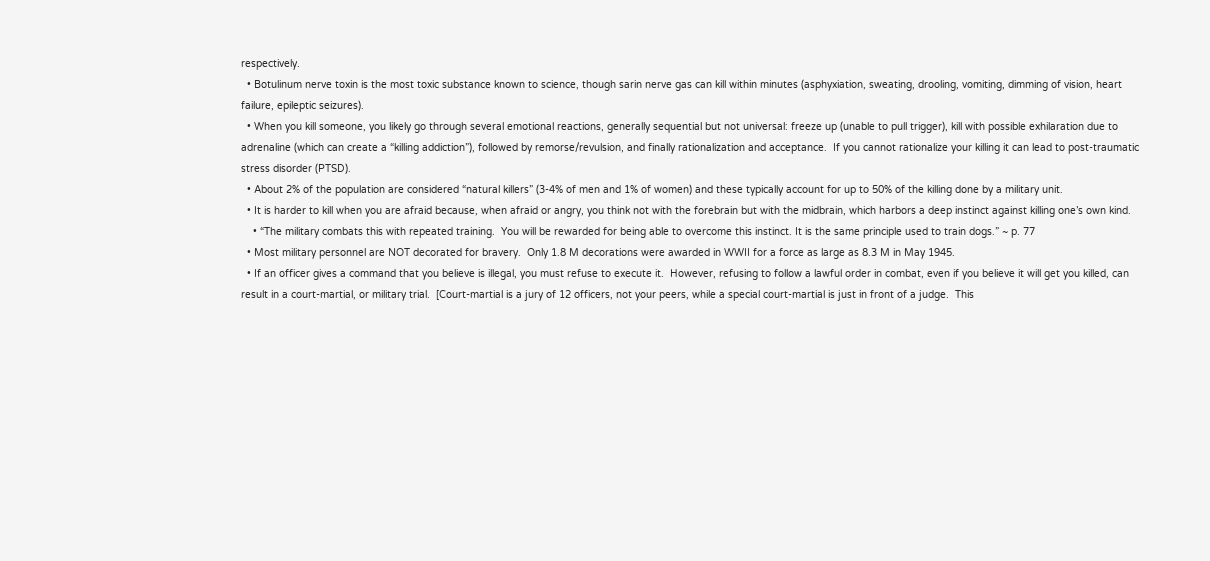respectively.
  • Botulinum nerve toxin is the most toxic substance known to science, though sarin nerve gas can kill within minutes (asphyxiation, sweating, drooling, vomiting, dimming of vision, heart failure, epileptic seizures).
  • When you kill someone, you likely go through several emotional reactions, generally sequential but not universal: freeze up (unable to pull trigger), kill with possible exhilaration due to adrenaline (which can create a “killing addiction”), followed by remorse/revulsion, and finally rationalization and acceptance.  If you cannot rationalize your killing it can lead to post-traumatic stress disorder (PTSD).
  • About 2% of the population are considered “natural killers” (3-4% of men and 1% of women) and these typically account for up to 50% of the killing done by a military unit.
  • It is harder to kill when you are afraid because, when afraid or angry, you think not with the forebrain but with the midbrain, which harbors a deep instinct against killing one’s own kind.
    • “The military combats this with repeated training.  You will be rewarded for being able to overcome this instinct. It is the same principle used to train dogs.” ~ p. 77
  • Most military personnel are NOT decorated for bravery.  Only 1.8 M decorations were awarded in WWII for a force as large as 8.3 M in May 1945.
  • If an officer gives a command that you believe is illegal, you must refuse to execute it.  However, refusing to follow a lawful order in combat, even if you believe it will get you killed, can result in a court-martial, or military trial.  [Court-martial is a jury of 12 officers, not your peers, while a special court-martial is just in front of a judge.  This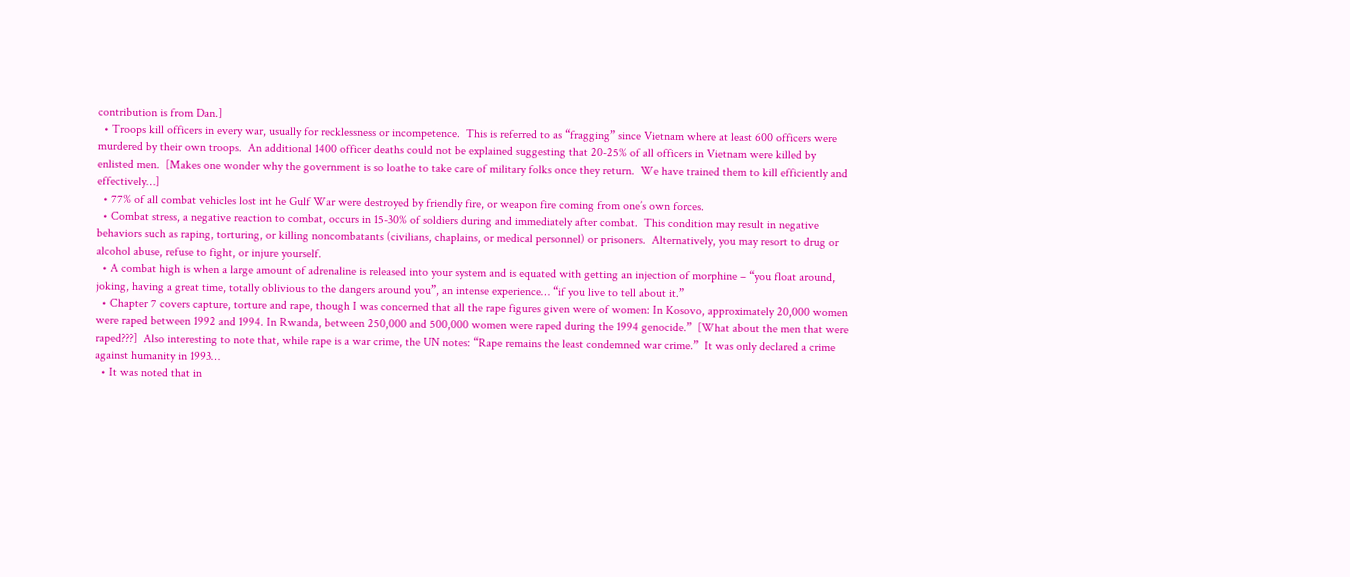contribution is from Dan.]
  • Troops kill officers in every war, usually for recklessness or incompetence.  This is referred to as “fragging” since Vietnam where at least 600 officers were murdered by their own troops.  An additional 1400 officer deaths could not be explained suggesting that 20-25% of all officers in Vietnam were killed by enlisted men.  [Makes one wonder why the government is so loathe to take care of military folks once they return.  We have trained them to kill efficiently and effectively…]
  • 77% of all combat vehicles lost int he Gulf War were destroyed by friendly fire, or weapon fire coming from one’s own forces.
  • Combat stress, a negative reaction to combat, occurs in 15-30% of soldiers during and immediately after combat.  This condition may result in negative behaviors such as raping, torturing, or killing noncombatants (civilians, chaplains, or medical personnel) or prisoners.  Alternatively, you may resort to drug or alcohol abuse, refuse to fight, or injure yourself.
  • A combat high is when a large amount of adrenaline is released into your system and is equated with getting an injection of morphine – “you float around, joking, having a great time, totally oblivious to the dangers around you”, an intense experience… “if you live to tell about it.”
  • Chapter 7 covers capture, torture and rape, though I was concerned that all the rape figures given were of women: In Kosovo, approximately 20,000 women were raped between 1992 and 1994. In Rwanda, between 250,000 and 500,000 women were raped during the 1994 genocide.”  [What about the men that were raped???]  Also interesting to note that, while rape is a war crime, the UN notes: “Rape remains the least condemned war crime.”  It was only declared a crime against humanity in 1993…
  • It was noted that in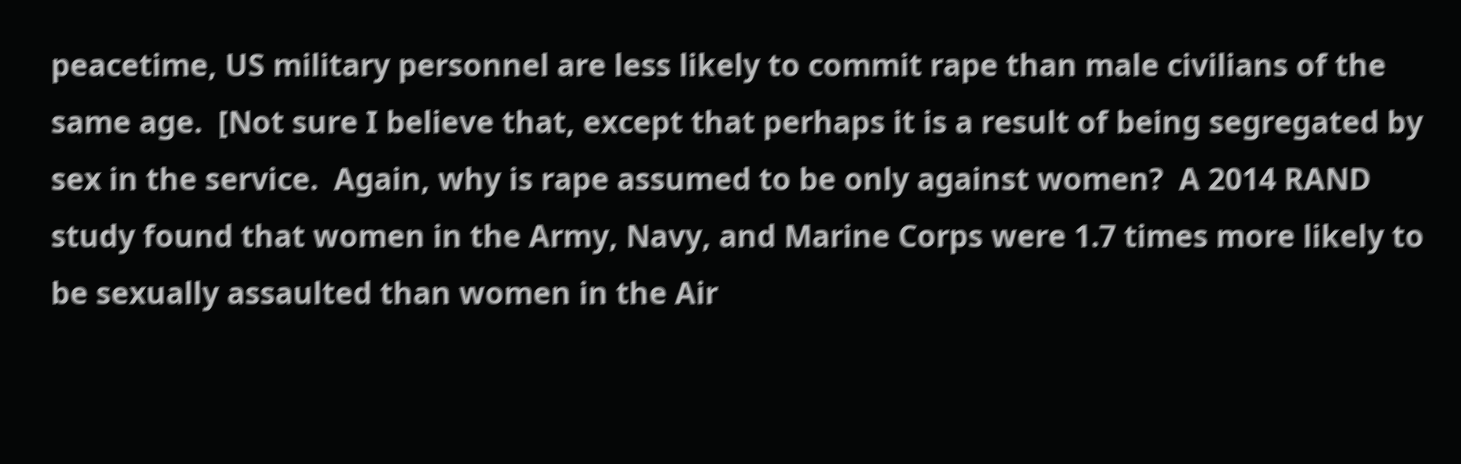peacetime, US military personnel are less likely to commit rape than male civilians of the same age.  [Not sure I believe that, except that perhaps it is a result of being segregated by sex in the service.  Again, why is rape assumed to be only against women?  A 2014 RAND study found that women in the Army, Navy, and Marine Corps were 1.7 times more likely to be sexually assaulted than women in the Air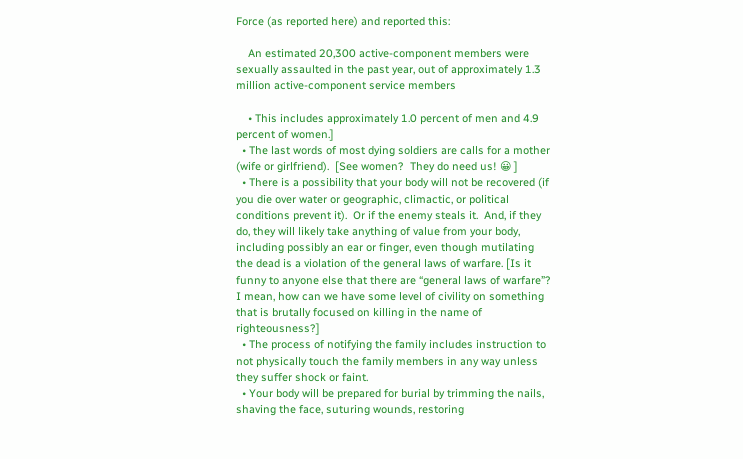Force (as reported here) and reported this:

    An estimated 20,300 active-component members were sexually assaulted in the past year, out of approximately 1.3 million active-component service members

    • This includes approximately 1.0 percent of men and 4.9 percent of women.]
  • The last words of most dying soldiers are calls for a mother (wife or girlfriend).  [See women?  They do need us! 😀 ]
  • There is a possibility that your body will not be recovered (if you die over water or geographic, climactic, or political conditions prevent it).  Or if the enemy steals it.  And, if they do, they will likely take anything of value from your body, including possibly an ear or finger, even though mutilating the dead is a violation of the general laws of warfare. [Is it funny to anyone else that there are “general laws of warfare”?  I mean, how can we have some level of civility on something that is brutally focused on killing in the name of righteousness?]
  • The process of notifying the family includes instruction to not physically touch the family members in any way unless they suffer shock or faint.
  • Your body will be prepared for burial by trimming the nails, shaving the face, suturing wounds, restoring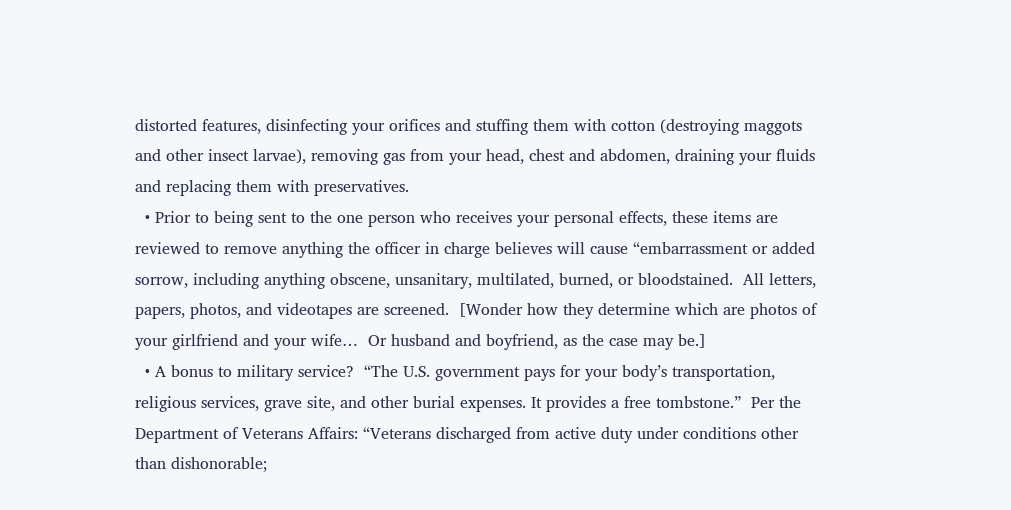distorted features, disinfecting your orifices and stuffing them with cotton (destroying maggots and other insect larvae), removing gas from your head, chest and abdomen, draining your fluids and replacing them with preservatives.
  • Prior to being sent to the one person who receives your personal effects, these items are reviewed to remove anything the officer in charge believes will cause “embarrassment or added sorrow, including anything obscene, unsanitary, multilated, burned, or bloodstained.  All letters, papers, photos, and videotapes are screened.  [Wonder how they determine which are photos of your girlfriend and your wife…  Or husband and boyfriend, as the case may be.]
  • A bonus to military service?  “The U.S. government pays for your body’s transportation, religious services, grave site, and other burial expenses. It provides a free tombstone.”  Per the Department of Veterans Affairs: “Veterans discharged from active duty under conditions other than dishonorable;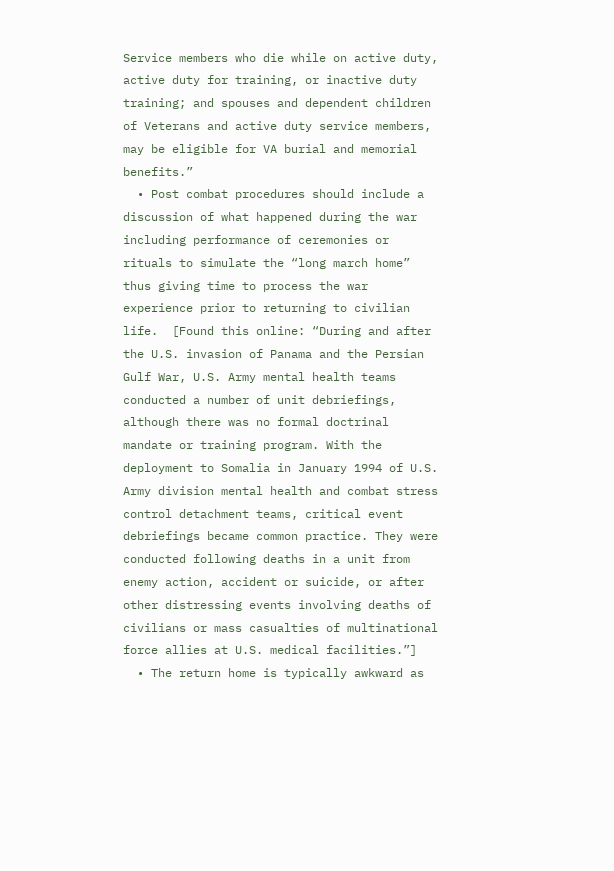Service members who die while on active duty, active duty for training, or inactive duty training; and spouses and dependent children of Veterans and active duty service members, may be eligible for VA burial and memorial benefits.”
  • Post combat procedures should include a discussion of what happened during the war including performance of ceremonies or rituals to simulate the “long march home” thus giving time to process the war experience prior to returning to civilian life.  [Found this online: “During and after the U.S. invasion of Panama and the Persian Gulf War, U.S. Army mental health teams conducted a number of unit debriefings, although there was no formal doctrinal mandate or training program. With the deployment to Somalia in January 1994 of U.S. Army division mental health and combat stress control detachment teams, critical event debriefings became common practice. They were conducted following deaths in a unit from enemy action, accident or suicide, or after other distressing events involving deaths of civilians or mass casualties of multinational force allies at U.S. medical facilities.”]
  • The return home is typically awkward as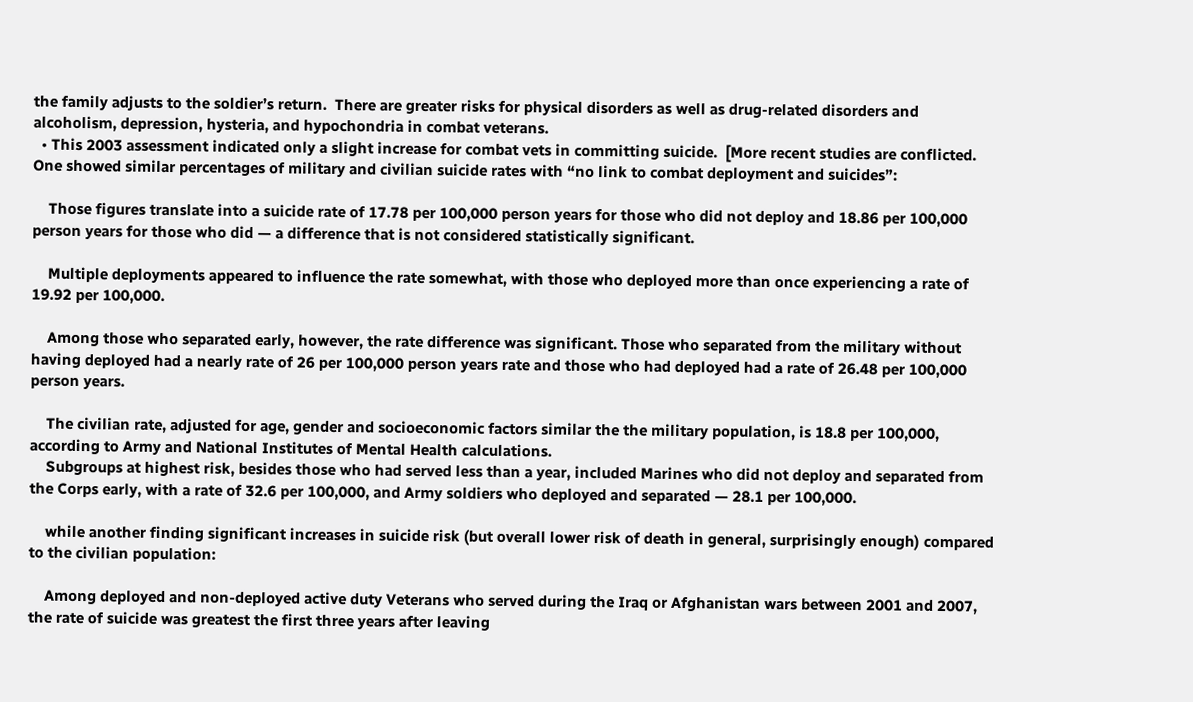the family adjusts to the soldier’s return.  There are greater risks for physical disorders as well as drug-related disorders and alcoholism, depression, hysteria, and hypochondria in combat veterans.
  • This 2003 assessment indicated only a slight increase for combat vets in committing suicide.  [More recent studies are conflicted.  One showed similar percentages of military and civilian suicide rates with “no link to combat deployment and suicides”:

    Those figures translate into a suicide rate of 17.78 per 100,000 person years for those who did not deploy and 18.86 per 100,000 person years for those who did — a difference that is not considered statistically significant.

    Multiple deployments appeared to influence the rate somewhat, with those who deployed more than once experiencing a rate of 19.92 per 100,000.

    Among those who separated early, however, the rate difference was significant. Those who separated from the military without having deployed had a nearly rate of 26 per 100,000 person years rate and those who had deployed had a rate of 26.48 per 100,000 person years.

    The civilian rate, adjusted for age, gender and socioeconomic factors similar the the military population, is 18.8 per 100,000, according to Army and National Institutes of Mental Health calculations.
    Subgroups at highest risk, besides those who had served less than a year, included Marines who did not deploy and separated from the Corps early, with a rate of 32.6 per 100,000, and Army soldiers who deployed and separated — 28.1 per 100,000.

    while another finding significant increases in suicide risk (but overall lower risk of death in general, surprisingly enough) compared to the civilian population:

    Among deployed and non-deployed active duty Veterans who served during the Iraq or Afghanistan wars between 2001 and 2007, the rate of suicide was greatest the first three years after leaving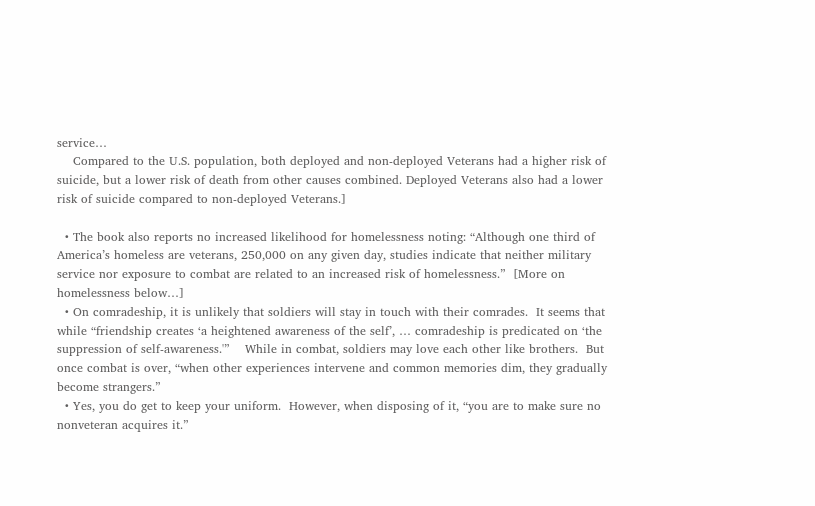service…
    Compared to the U.S. population, both deployed and non-deployed Veterans had a higher risk of suicide, but a lower risk of death from other causes combined. Deployed Veterans also had a lower risk of suicide compared to non-deployed Veterans.]

  • The book also reports no increased likelihood for homelessness noting: “Although one third of America’s homeless are veterans, 250,000 on any given day, studies indicate that neither military service nor exposure to combat are related to an increased risk of homelessness.”  [More on homelessness below…]
  • On comradeship, it is unlikely that soldiers will stay in touch with their comrades.  It seems that while “friendship creates ‘a heightened awareness of the self’, … comradeship is predicated on ‘the suppression of self-awareness.'”    While in combat, soldiers may love each other like brothers.  But once combat is over, “when other experiences intervene and common memories dim, they gradually become strangers.”
  • Yes, you do get to keep your uniform.  However, when disposing of it, “you are to make sure no nonveteran acquires it.”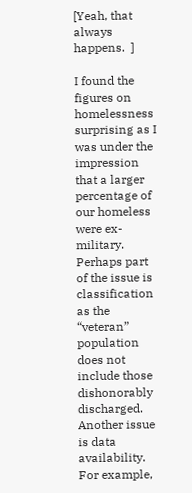[Yeah, that always happens.  ]

I found the figures on homelessness surprising as I was under the impression that a larger percentage of our homeless were ex-military.   Perhaps part of the issue is classification as the “veteran” population does not include those dishonorably discharged.  Another issue is data availability.  For example,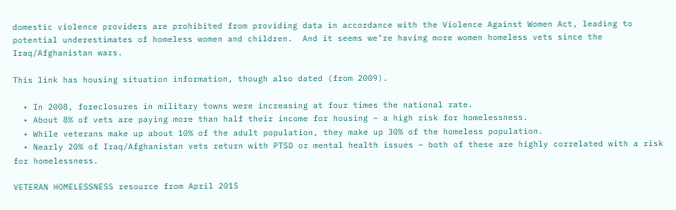domestic violence providers are prohibited from providing data in accordance with the Violence Against Women Act, leading to potential underestimates of homeless women and children.  And it seems we’re having more women homeless vets since the Iraq/Afghanistan wars.

This link has housing situation information, though also dated (from 2009).

  • In 2008, foreclosures in military towns were increasing at four times the national rate.
  • About 8% of vets are paying more than half their income for housing – a high risk for homelessness.
  • While veterans make up about 10% of the adult population, they make up 30% of the homeless population.
  • Nearly 20% of Iraq/Afghanistan vets return with PTSD or mental health issues – both of these are highly correlated with a risk for homelessness.

VETERAN HOMELESSNESS resource from April 2015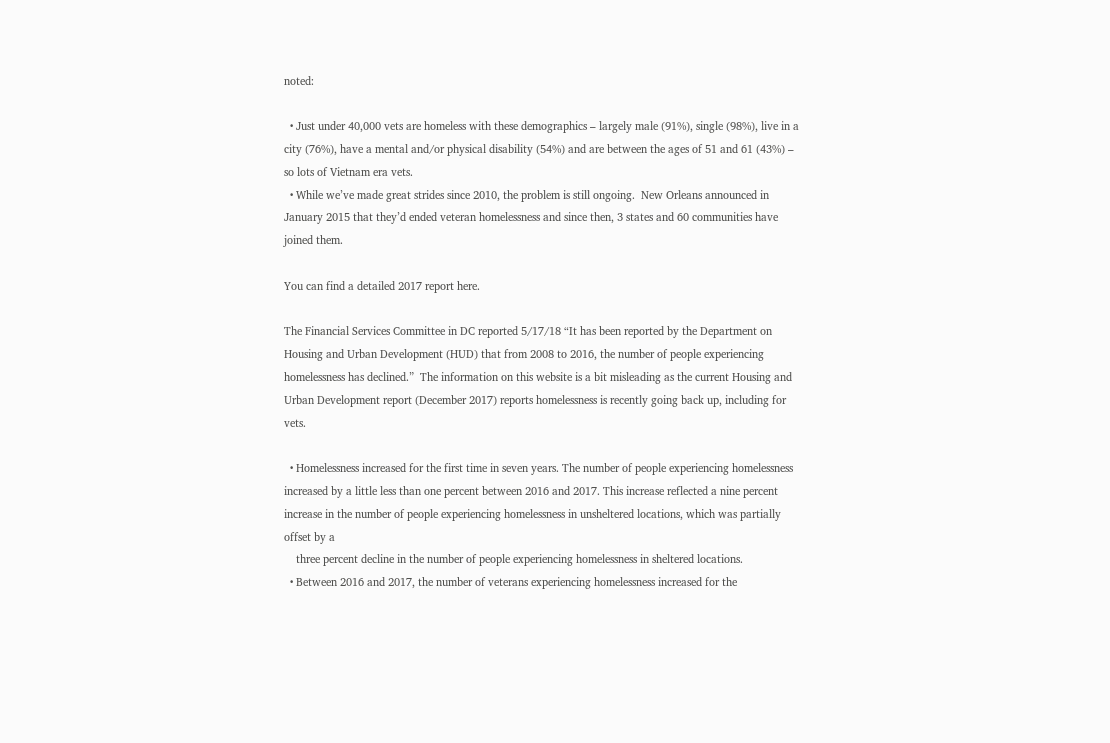noted:

  • Just under 40,000 vets are homeless with these demographics – largely male (91%), single (98%), live in a city (76%), have a mental and/or physical disability (54%) and are between the ages of 51 and 61 (43%) – so lots of Vietnam era vets.
  • While we’ve made great strides since 2010, the problem is still ongoing.  New Orleans announced in January 2015 that they’d ended veteran homelessness and since then, 3 states and 60 communities have joined them.

You can find a detailed 2017 report here.

The Financial Services Committee in DC reported 5/17/18 “It has been reported by the Department on Housing and Urban Development (HUD) that from 2008 to 2016, the number of people experiencing homelessness has declined.”  The information on this website is a bit misleading as the current Housing and Urban Development report (December 2017) reports homelessness is recently going back up, including for vets.

  • Homelessness increased for the first time in seven years. The number of people experiencing homelessness increased by a little less than one percent between 2016 and 2017. This increase reflected a nine percent increase in the number of people experiencing homelessness in unsheltered locations, which was partially offset by a
    three percent decline in the number of people experiencing homelessness in sheltered locations.
  • Between 2016 and 2017, the number of veterans experiencing homelessness increased for the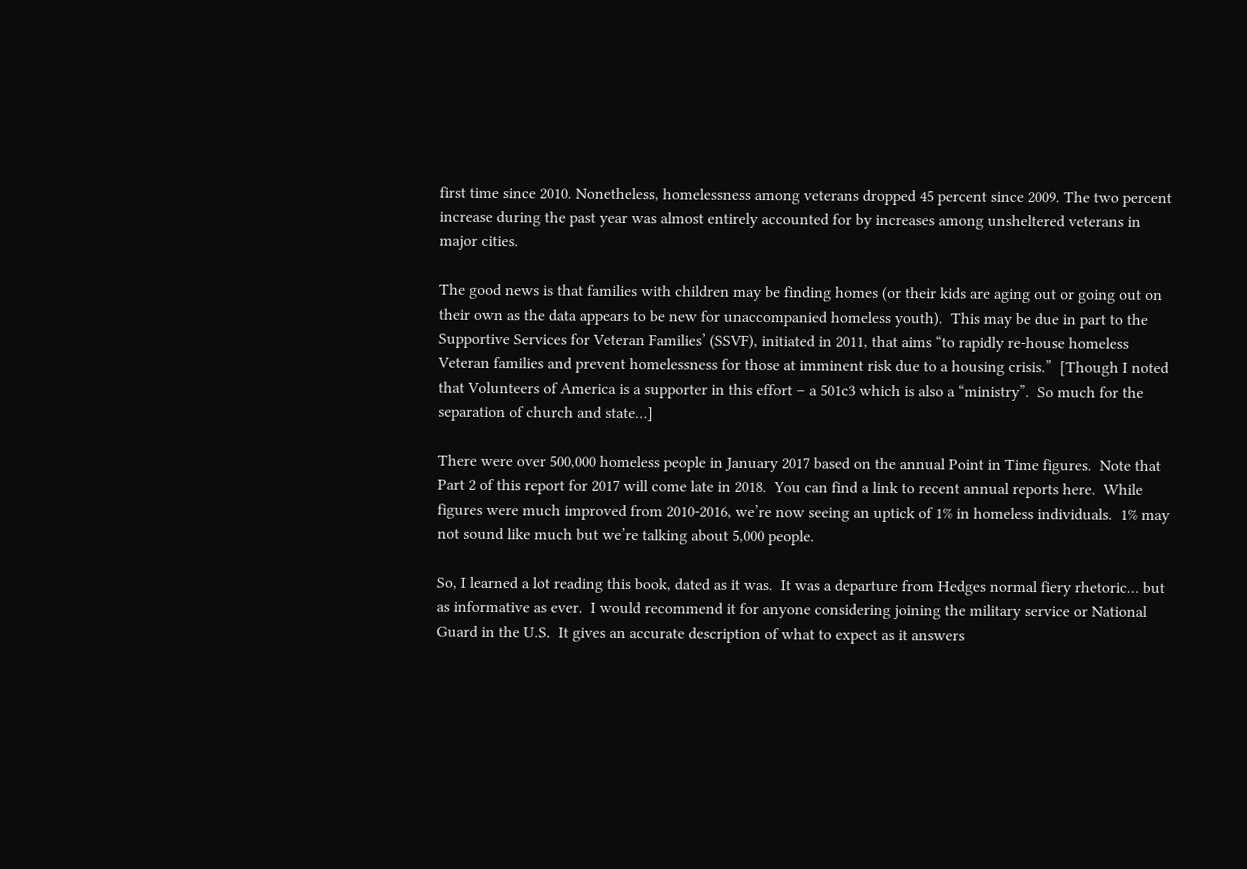first time since 2010. Nonetheless, homelessness among veterans dropped 45 percent since 2009. The two percent increase during the past year was almost entirely accounted for by increases among unsheltered veterans in major cities.

The good news is that families with children may be finding homes (or their kids are aging out or going out on their own as the data appears to be new for unaccompanied homeless youth).  This may be due in part to the Supportive Services for Veteran Families’ (SSVF), initiated in 2011, that aims “to rapidly re-house homeless Veteran families and prevent homelessness for those at imminent risk due to a housing crisis.”  [Though I noted that Volunteers of America is a supporter in this effort – a 501c3 which is also a “ministry”.  So much for the separation of church and state…]

There were over 500,000 homeless people in January 2017 based on the annual Point in Time figures.  Note that Part 2 of this report for 2017 will come late in 2018.  You can find a link to recent annual reports here.  While figures were much improved from 2010-2016, we’re now seeing an uptick of 1% in homeless individuals.  1% may not sound like much but we’re talking about 5,000 people.

So, I learned a lot reading this book, dated as it was.  It was a departure from Hedges normal fiery rhetoric… but as informative as ever.  I would recommend it for anyone considering joining the military service or National Guard in the U.S.  It gives an accurate description of what to expect as it answers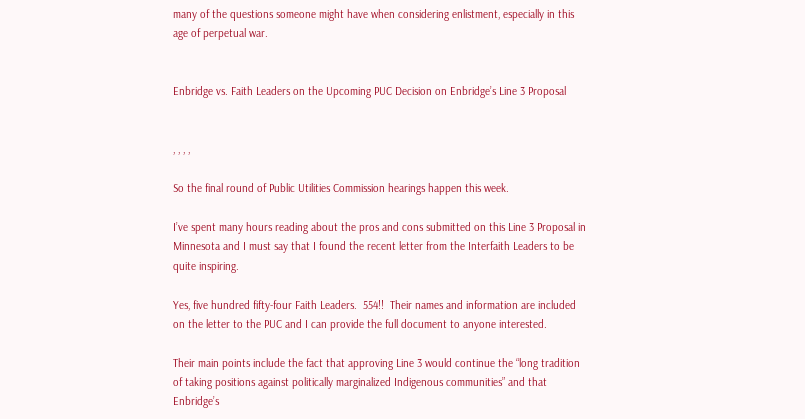many of the questions someone might have when considering enlistment, especially in this age of perpetual war.


Enbridge vs. Faith Leaders on the Upcoming PUC Decision on Enbridge’s Line 3 Proposal


, , , ,

So the final round of Public Utilities Commission hearings happen this week.

I’ve spent many hours reading about the pros and cons submitted on this Line 3 Proposal in Minnesota and I must say that I found the recent letter from the Interfaith Leaders to be quite inspiring.

Yes, five hundred fifty-four Faith Leaders.  554!!  Their names and information are included on the letter to the PUC and I can provide the full document to anyone interested.

Their main points include the fact that approving Line 3 would continue the “long tradition of taking positions against politically marginalized Indigenous communities” and that Enbridge’s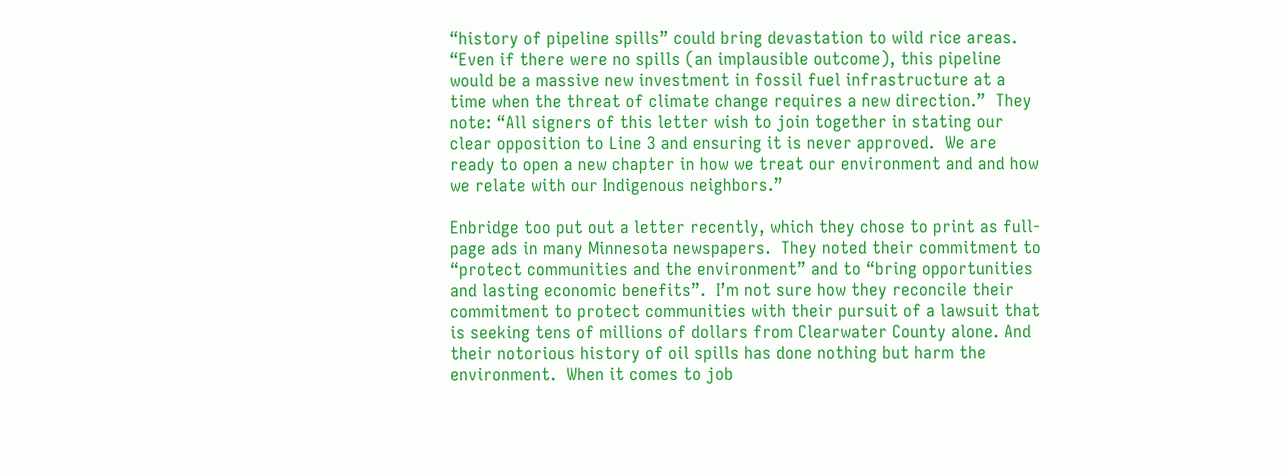“history of pipeline spills” could bring devastation to wild rice areas. “Even if there were no spills (an implausible outcome), this pipeline would be a massive new investment in fossil fuel infrastructure at a time when the threat of climate change requires a new direction.”  They note: “All signers of this letter wish to join together in stating our clear opposition to Line 3 and ensuring it is never approved.  We are ready to open a new chapter in how we treat our environment and and how we relate with our Indigenous neighbors.”

Enbridge too put out a letter recently, which they chose to print as full-page ads in many Minnesota newspapers.  They noted their commitment to “protect communities and the environment” and to “bring opportunities and lasting economic benefits”.  I’m not sure how they reconcile their commitment to protect communities with their pursuit of a lawsuit that is seeking tens of millions of dollars from Clearwater County alone. And their notorious history of oil spills has done nothing but harm the environment.  When it comes to job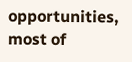opportunities, most of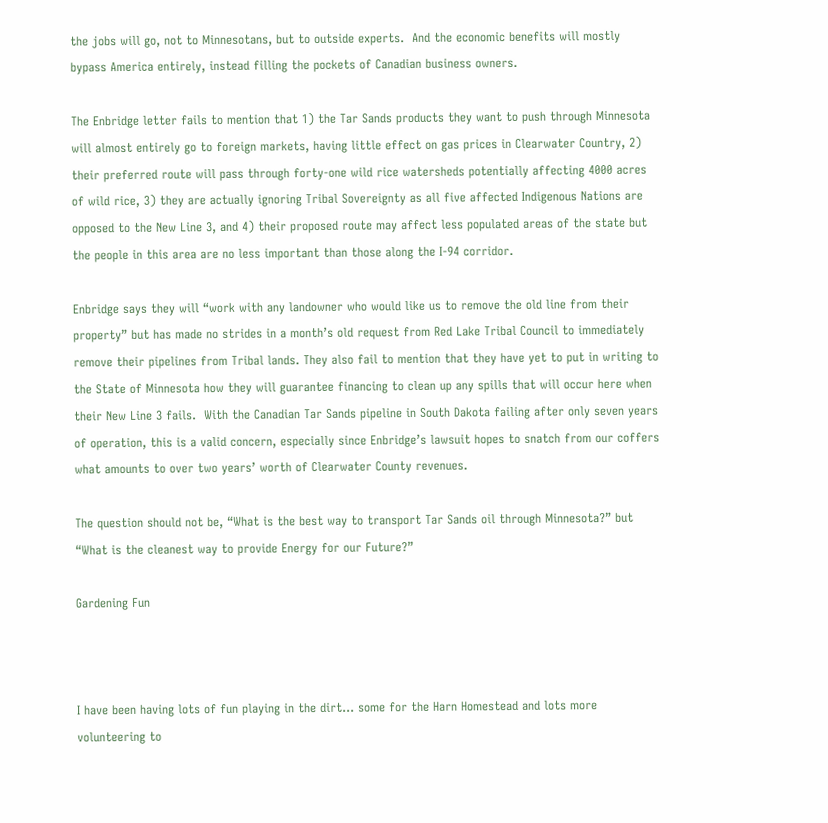the jobs will go, not to Minnesotans, but to outside experts.  And the economic benefits will mostly bypass America entirely, instead filling the pockets of Canadian business owners.

The Enbridge letter fails to mention that 1) the Tar Sands products they want to push through Minnesota will almost entirely go to foreign markets, having little effect on gas prices in Clearwater Country, 2) their preferred route will pass through forty-one wild rice watersheds potentially affecting 4000 acres of wild rice, 3) they are actually ignoring Tribal Sovereignty as all five affected Indigenous Nations are opposed to the New Line 3, and 4) their proposed route may affect less populated areas of the state but the people in this area are no less important than those along the I-94 corridor.

Enbridge says they will “work with any landowner who would like us to remove the old line from their property” but has made no strides in a month’s old request from Red Lake Tribal Council to immediately remove their pipelines from Tribal lands. They also fail to mention that they have yet to put in writing to the State of Minnesota how they will guarantee financing to clean up any spills that will occur here when their New Line 3 fails.  With the Canadian Tar Sands pipeline in South Dakota failing after only seven years of operation, this is a valid concern, especially since Enbridge’s lawsuit hopes to snatch from our coffers what amounts to over two years’ worth of Clearwater County revenues.

The question should not be, “What is the best way to transport Tar Sands oil through Minnesota?” but “What is the cleanest way to provide Energy for our Future?”

Gardening Fun



I have been having lots of fun playing in the dirt… some for the Harn Homestead and lots more volunteering to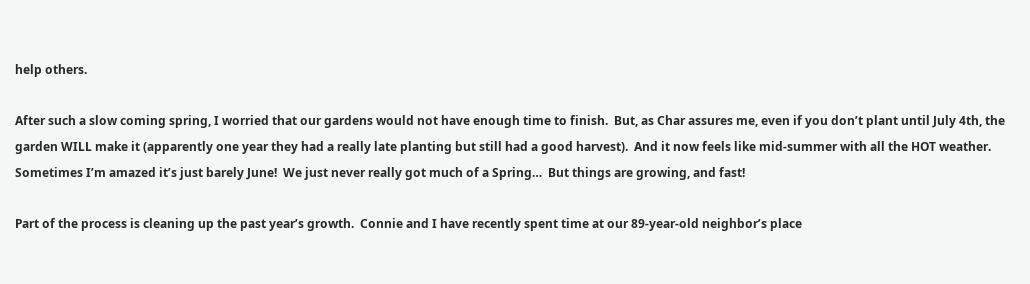help others.

After such a slow coming spring, I worried that our gardens would not have enough time to finish.  But, as Char assures me, even if you don’t plant until July 4th, the garden WILL make it (apparently one year they had a really late planting but still had a good harvest).  And it now feels like mid-summer with all the HOT weather.  Sometimes I’m amazed it’s just barely June!  We just never really got much of a Spring…  But things are growing, and fast!

Part of the process is cleaning up the past year’s growth.  Connie and I have recently spent time at our 89-year-old neighbor’s place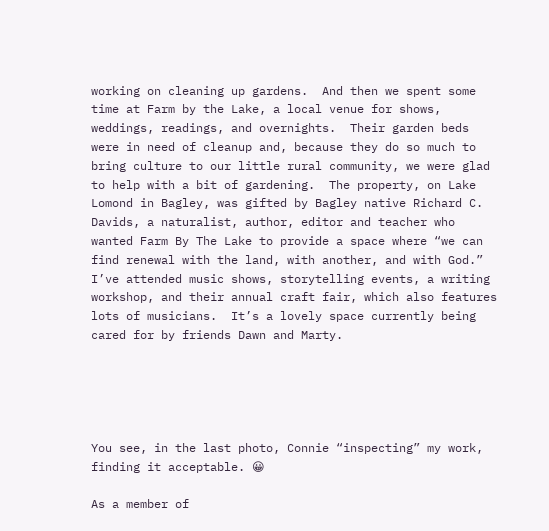working on cleaning up gardens.  And then we spent some time at Farm by the Lake, a local venue for shows, weddings, readings, and overnights.  Their garden beds were in need of cleanup and, because they do so much to bring culture to our little rural community, we were glad to help with a bit of gardening.  The property, on Lake Lomond in Bagley, was gifted by Bagley native Richard C. Davids, a naturalist, author, editor and teacher who wanted Farm By The Lake to provide a space where “we can find renewal with the land, with another, and with God.”  I’ve attended music shows, storytelling events, a writing workshop, and their annual craft fair, which also features lots of musicians.  It’s a lovely space currently being cared for by friends Dawn and Marty.





You see, in the last photo, Connie “inspecting” my work, finding it acceptable. 😀

As a member of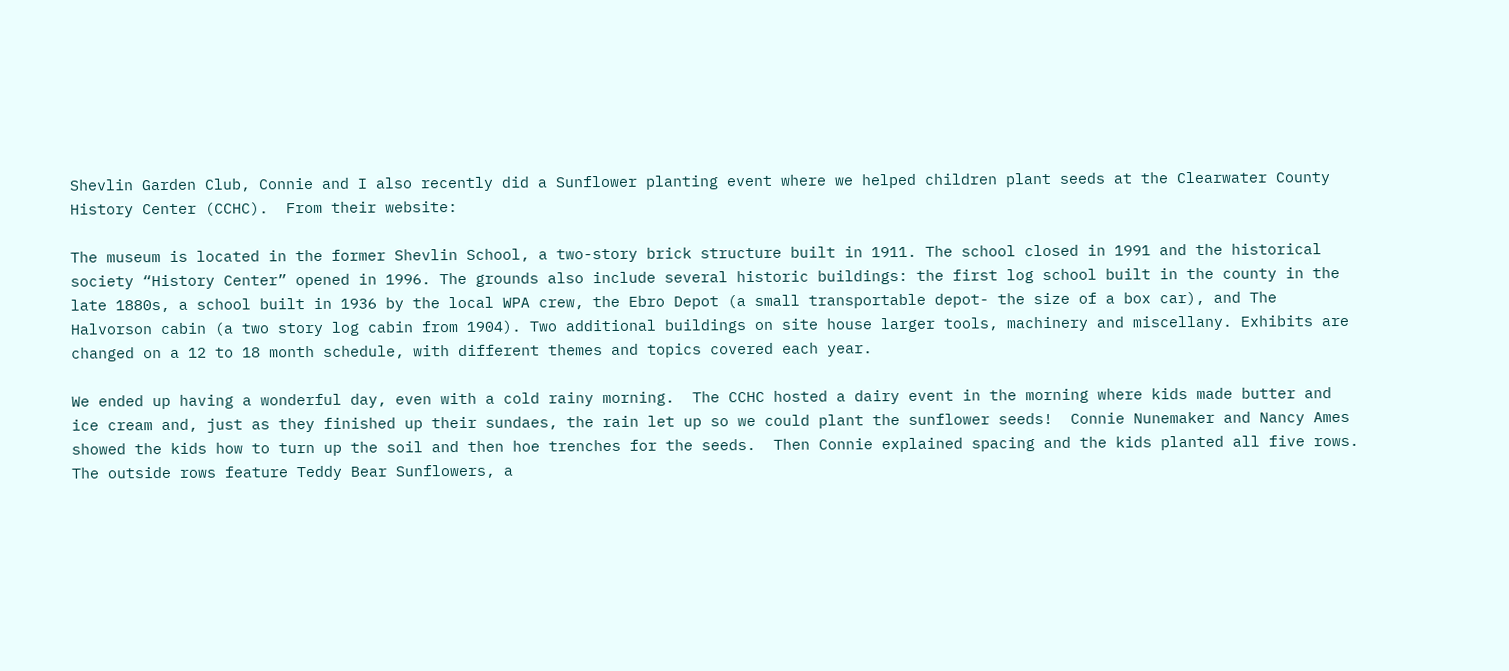Shevlin Garden Club, Connie and I also recently did a Sunflower planting event where we helped children plant seeds at the Clearwater County History Center (CCHC).  From their website:

The museum is located in the former Shevlin School, a two-story brick structure built in 1911. The school closed in 1991 and the historical society “History Center” opened in 1996. The grounds also include several historic buildings: the first log school built in the county in the late 1880s, a school built in 1936 by the local WPA crew, the Ebro Depot (a small transportable depot- the size of a box car), and The Halvorson cabin (a two story log cabin from 1904). Two additional buildings on site house larger tools, machinery and miscellany. Exhibits are changed on a 12 to 18 month schedule, with different themes and topics covered each year.

We ended up having a wonderful day, even with a cold rainy morning.  The CCHC hosted a dairy event in the morning where kids made butter and ice cream and, just as they finished up their sundaes, the rain let up so we could plant the sunflower seeds!  Connie Nunemaker and Nancy Ames showed the kids how to turn up the soil and then hoe trenches for the seeds.  Then Connie explained spacing and the kids planted all five rows.  The outside rows feature Teddy Bear Sunflowers, a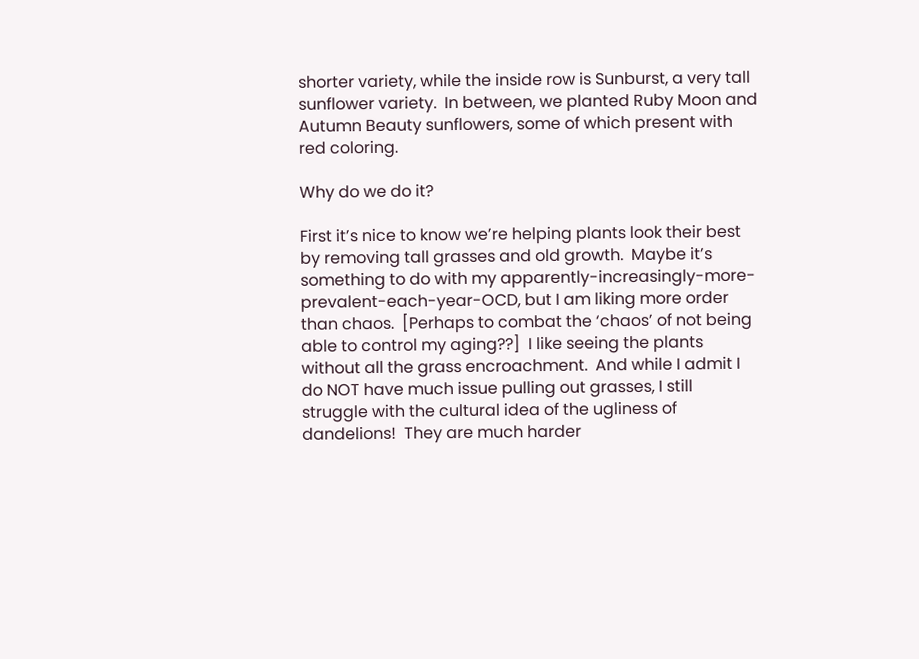shorter variety, while the inside row is Sunburst, a very tall sunflower variety.  In between, we planted Ruby Moon and Autumn Beauty sunflowers, some of which present with red coloring.

Why do we do it?

First it’s nice to know we’re helping plants look their best by removing tall grasses and old growth.  Maybe it’s something to do with my apparently-increasingly-more-prevalent-each-year-OCD, but I am liking more order than chaos.  [Perhaps to combat the ‘chaos’ of not being able to control my aging??]  I like seeing the plants without all the grass encroachment.  And while I admit I do NOT have much issue pulling out grasses, I still struggle with the cultural idea of the ugliness of dandelions!  They are much harder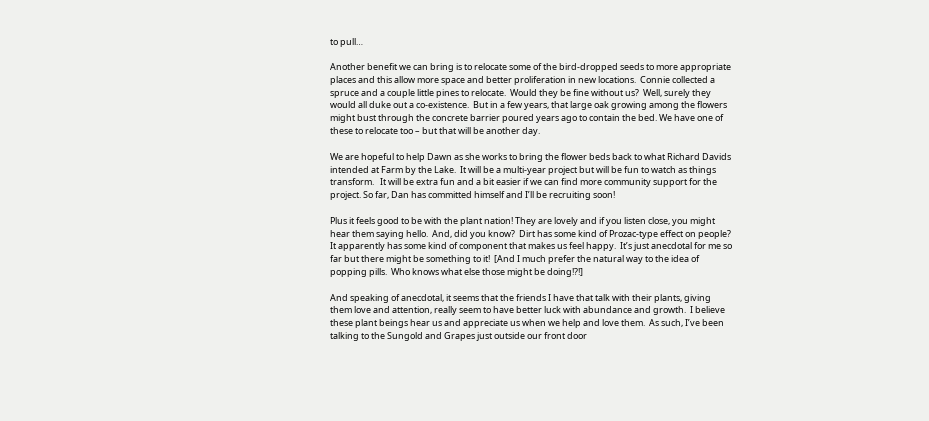to pull…

Another benefit we can bring is to relocate some of the bird-dropped seeds to more appropriate places and this allow more space and better proliferation in new locations.  Connie collected a spruce and a couple little pines to relocate.  Would they be fine without us?  Well, surely they would all duke out a co-existence.  But in a few years, that large oak growing among the flowers might bust through the concrete barrier poured years ago to contain the bed. We have one of these to relocate too – but that will be another day.

We are hopeful to help Dawn as she works to bring the flower beds back to what Richard Davids intended at Farm by the Lake.  It will be a multi-year project but will be fun to watch as things transform.   It will be extra fun and a bit easier if we can find more community support for the project. So far, Dan has committed himself and I’ll be recruiting soon!

Plus it feels good to be with the plant nation! They are lovely and if you listen close, you might hear them saying hello.  And, did you know?  Dirt has some kind of Prozac-type effect on people?  It apparently has some kind of component that makes us feel happy.  It’s just anecdotal for me so far but there might be something to it!  [And I much prefer the natural way to the idea of popping pills.  Who knows what else those might be doing!?!]

And speaking of anecdotal, it seems that the friends I have that talk with their plants, giving them love and attention, really seem to have better luck with abundance and growth.  I believe these plant beings hear us and appreciate us when we help and love them.  As such, I’ve been talking to the Sungold and Grapes just outside our front door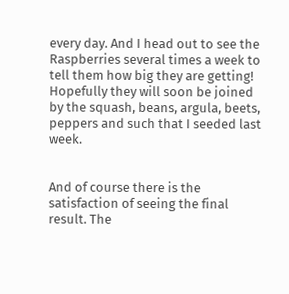every day. And I head out to see the Raspberries several times a week to tell them how big they are getting!  Hopefully they will soon be joined by the squash, beans, argula, beets, peppers and such that I seeded last week.


And of course there is the satisfaction of seeing the final result. The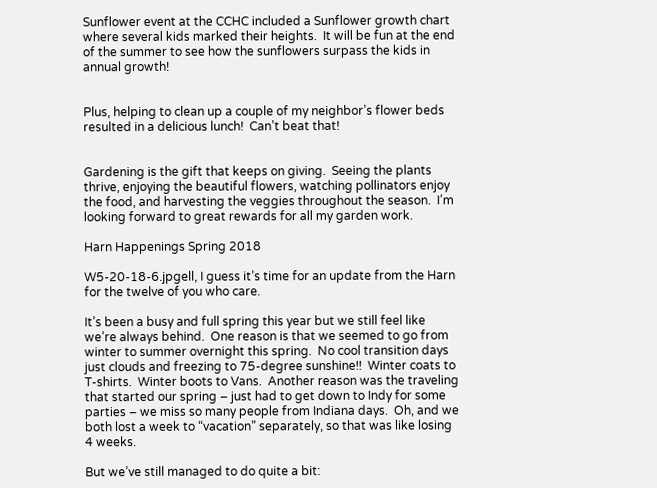Sunflower event at the CCHC included a Sunflower growth chart where several kids marked their heights.  It will be fun at the end of the summer to see how the sunflowers surpass the kids in annual growth!


Plus, helping to clean up a couple of my neighbor’s flower beds resulted in a delicious lunch!  Can’t beat that!


Gardening is the gift that keeps on giving.  Seeing the plants thrive, enjoying the beautiful flowers, watching pollinators enjoy the food, and harvesting the veggies throughout the season.  I’m looking forward to great rewards for all my garden work.

Harn Happenings Spring 2018

W5-20-18-6.jpgell, I guess it’s time for an update from the Harn for the twelve of you who care.

It’s been a busy and full spring this year but we still feel like we’re always behind.  One reason is that we seemed to go from winter to summer overnight this spring.  No cool transition days just clouds and freezing to 75-degree sunshine!!  Winter coats to T-shirts.  Winter boots to Vans.  Another reason was the traveling that started our spring – just had to get down to Indy for some parties – we miss so many people from Indiana days.  Oh, and we both lost a week to “vacation” separately, so that was like losing 4 weeks.

But we’ve still managed to do quite a bit: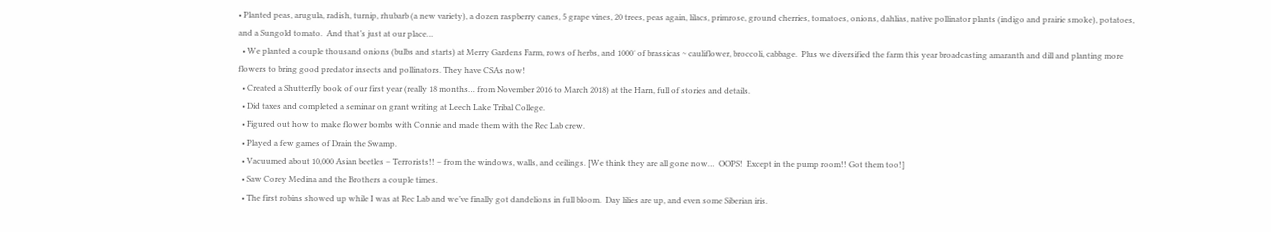• Planted peas, arugula, radish, turnip, rhubarb (a new variety), a dozen raspberry canes, 5 grape vines, 20 trees, peas again, lilacs, primrose, ground cherries, tomatoes, onions, dahlias, native pollinator plants (indigo and prairie smoke), potatoes, and a Sungold tomato.  And that’s just at our place…
  • We planted a couple thousand onions (bulbs and starts) at Merry Gardens Farm, rows of herbs, and 1000′ of brassicas ~ cauliflower, broccoli, cabbage.  Plus we diversified the farm this year broadcasting amaranth and dill and planting more flowers to bring good predator insects and pollinators. They have CSAs now!
  • Created a Shutterfly book of our first year (really 18 months… from November 2016 to March 2018) at the Harn, full of stories and details.
  • Did taxes and completed a seminar on grant writing at Leech Lake Tribal College.
  • Figured out how to make flower bombs with Connie and made them with the Rec Lab crew.
  • Played a few games of Drain the Swamp.
  • Vacuumed about 10,000 Asian beetles – Terrorists!! – from the windows, walls, and ceilings. [We think they are all gone now…  OOPS!  Except in the pump room!! Got them too!]
  • Saw Corey Medina and the Brothers a couple times.
  • The first robins showed up while I was at Rec Lab and we’ve finally got dandelions in full bloom.  Day lilies are up, and even some Siberian iris.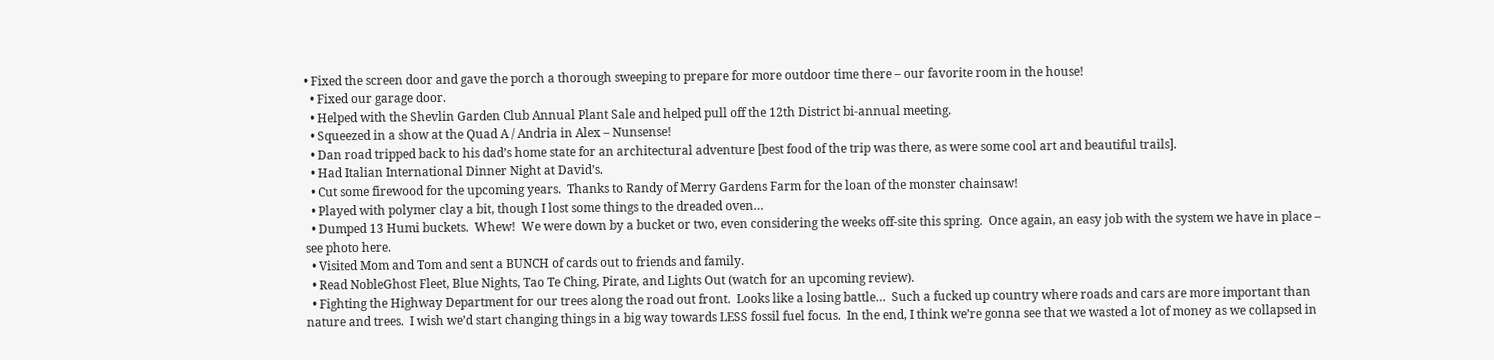• Fixed the screen door and gave the porch a thorough sweeping to prepare for more outdoor time there – our favorite room in the house!
  • Fixed our garage door.
  • Helped with the Shevlin Garden Club Annual Plant Sale and helped pull off the 12th District bi-annual meeting.
  • Squeezed in a show at the Quad A / Andria in Alex – Nunsense!
  • Dan road tripped back to his dad’s home state for an architectural adventure [best food of the trip was there, as were some cool art and beautiful trails].
  • Had Italian International Dinner Night at David’s.
  • Cut some firewood for the upcoming years.  Thanks to Randy of Merry Gardens Farm for the loan of the monster chainsaw!
  • Played with polymer clay a bit, though I lost some things to the dreaded oven…
  • Dumped 13 Humi buckets.  Whew!  We were down by a bucket or two, even considering the weeks off-site this spring.  Once again, an easy job with the system we have in place – see photo here.
  • Visited Mom and Tom and sent a BUNCH of cards out to friends and family.
  • Read NobleGhost Fleet, Blue Nights, Tao Te Ching, Pirate, and Lights Out (watch for an upcoming review).
  • Fighting the Highway Department for our trees along the road out front.  Looks like a losing battle…  Such a fucked up country where roads and cars are more important than nature and trees.  I wish we’d start changing things in a big way towards LESS fossil fuel focus.  In the end, I think we’re gonna see that we wasted a lot of money as we collapsed in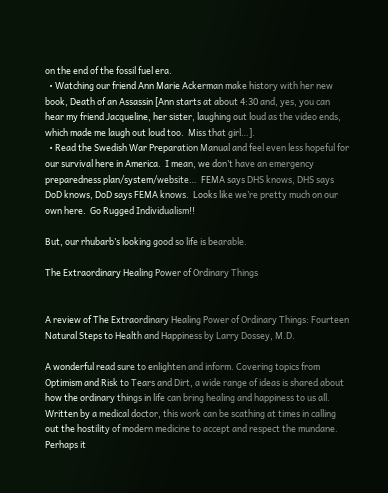on the end of the fossil fuel era.
  • Watching our friend Ann Marie Ackerman make history with her new book, Death of an Assassin [Ann starts at about 4:30 and, yes, you can hear my friend Jacqueline, her sister, laughing out loud as the video ends, which made me laugh out loud too.  Miss that girl…].
  • Read the Swedish War Preparation Manual and feel even less hopeful for our survival here in America.  I mean, we don’t have an emergency preparedness plan/system/website…  FEMA says DHS knows, DHS says DoD knows, DoD says FEMA knows.  Looks like we’re pretty much on our own here.  Go Rugged Individualism!!

But, our rhubarb’s looking good so life is bearable.

The Extraordinary Healing Power of Ordinary Things


A review of The Extraordinary Healing Power of Ordinary Things: Fourteen Natural Steps to Health and Happiness by Larry Dossey, M.D.

A wonderful read sure to enlighten and inform. Covering topics from Optimism and Risk to Tears and Dirt, a wide range of ideas is shared about how the ordinary things in life can bring healing and happiness to us all.  Written by a medical doctor, this work can be scathing at times in calling out the hostility of modern medicine to accept and respect the mundane. Perhaps it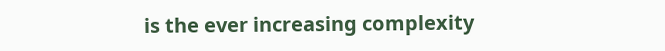is the ever increasing complexity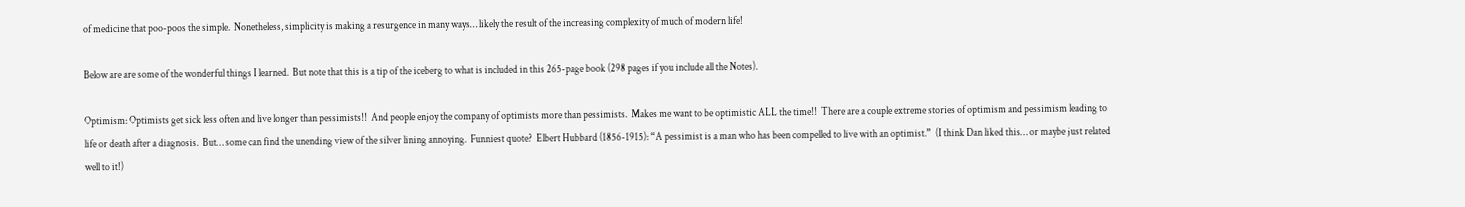of medicine that poo-poos the simple.  Nonetheless, simplicity is making a resurgence in many ways… likely the result of the increasing complexity of much of modern life!

Below are are some of the wonderful things I learned.  But note that this is a tip of the iceberg to what is included in this 265-page book (298 pages if you include all the Notes).

Optimism: Optimists get sick less often and live longer than pessimists!!  And people enjoy the company of optimists more than pessimists.  Makes me want to be optimistic ALL the time!!  There are a couple extreme stories of optimism and pessimism leading to life or death after a diagnosis.  But… some can find the unending view of the silver lining annoying.  Funniest quote?  Elbert Hubbard (1856-1915): “A pessimist is a man who has been compelled to live with an optimist.”  (I think Dan liked this… or maybe just related well to it!)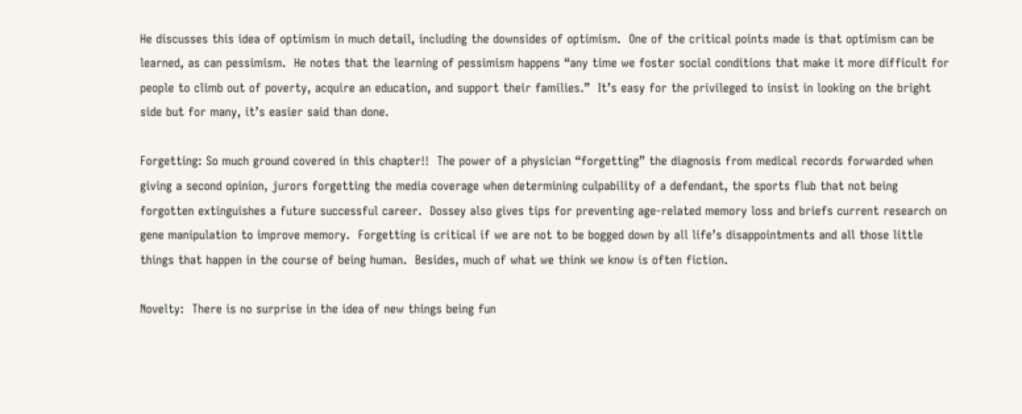He discusses this idea of optimism in much detail, including the downsides of optimism.  One of the critical points made is that optimism can be learned, as can pessimism.  He notes that the learning of pessimism happens “any time we foster social conditions that make it more difficult for people to climb out of poverty, acquire an education, and support their families.”  It’s easy for the privileged to insist in looking on the bright side but for many, it’s easier said than done.

Forgetting: So much ground covered in this chapter!!  The power of a physician “forgetting” the diagnosis from medical records forwarded when giving a second opinion, jurors forgetting the media coverage when determining culpability of a defendant, the sports flub that not being forgotten extinguishes a future successful career.  Dossey also gives tips for preventing age-related memory loss and briefs current research on gene manipulation to improve memory.  Forgetting is critical if we are not to be bogged down by all life’s disappointments and all those little things that happen in the course of being human.  Besides, much of what we think we know is often fiction.

Novelty:  There is no surprise in the idea of new things being fun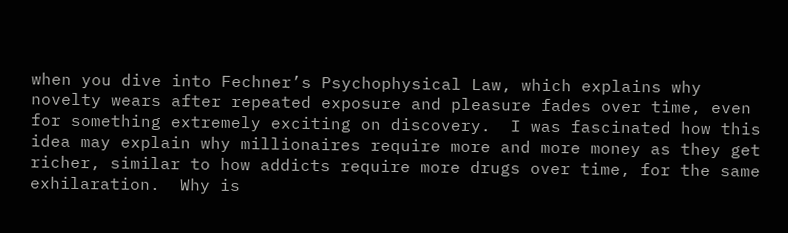when you dive into Fechner’s Psychophysical Law, which explains why novelty wears after repeated exposure and pleasure fades over time, even for something extremely exciting on discovery.  I was fascinated how this idea may explain why millionaires require more and more money as they get richer, similar to how addicts require more drugs over time, for the same exhilaration.  Why is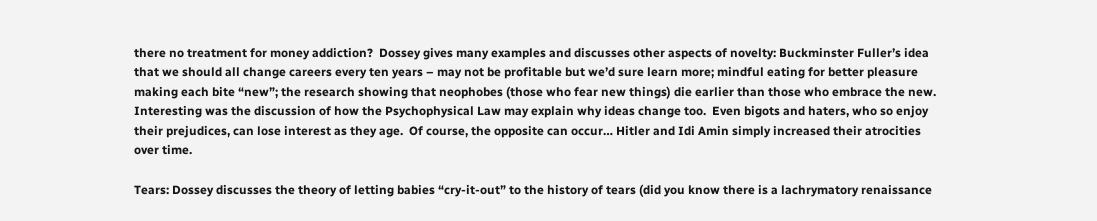there no treatment for money addiction?  Dossey gives many examples and discusses other aspects of novelty: Buckminster Fuller’s idea that we should all change careers every ten years – may not be profitable but we’d sure learn more; mindful eating for better pleasure making each bite “new”; the research showing that neophobes (those who fear new things) die earlier than those who embrace the new.  Interesting was the discussion of how the Psychophysical Law may explain why ideas change too.  Even bigots and haters, who so enjoy their prejudices, can lose interest as they age.  Of course, the opposite can occur… Hitler and Idi Amin simply increased their atrocities over time.

Tears: Dossey discusses the theory of letting babies “cry-it-out” to the history of tears (did you know there is a lachrymatory renaissance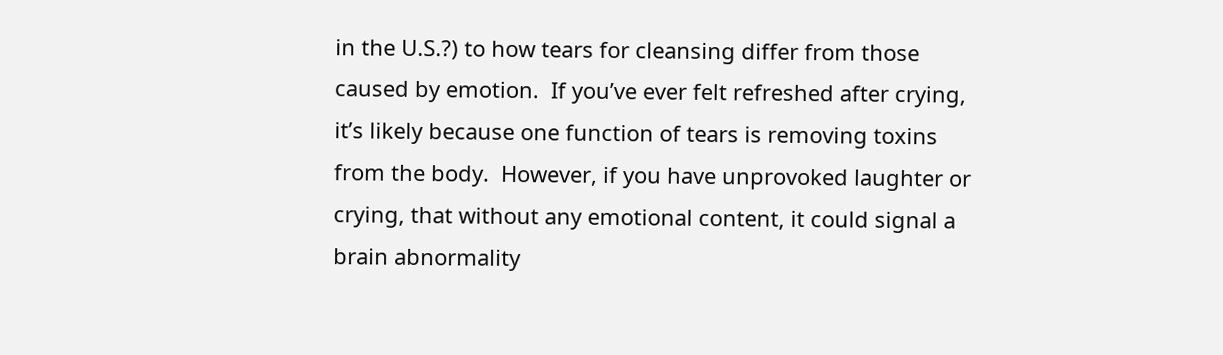in the U.S.?) to how tears for cleansing differ from those caused by emotion.  If you’ve ever felt refreshed after crying, it’s likely because one function of tears is removing toxins from the body.  However, if you have unprovoked laughter or crying, that without any emotional content, it could signal a brain abnormality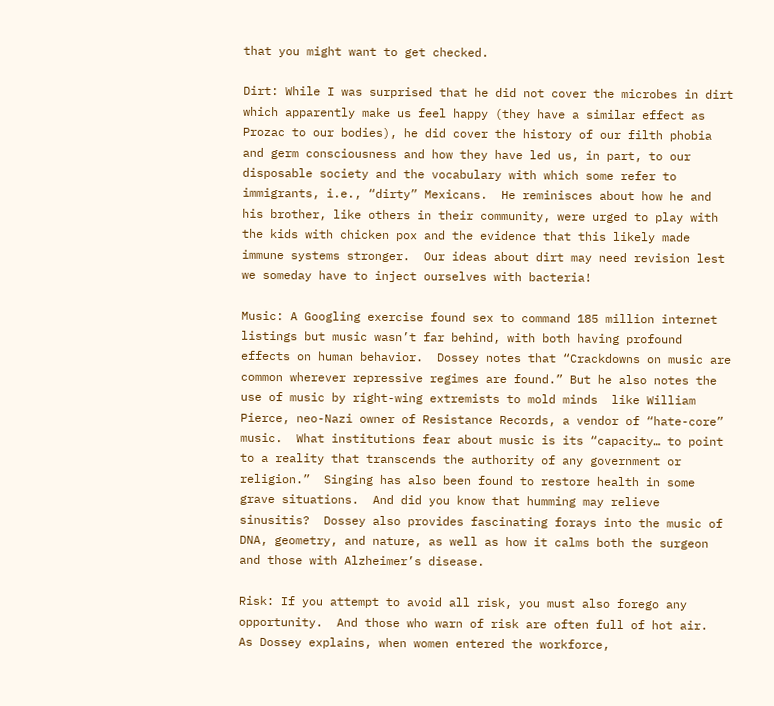that you might want to get checked.

Dirt: While I was surprised that he did not cover the microbes in dirt which apparently make us feel happy (they have a similar effect as Prozac to our bodies), he did cover the history of our filth phobia and germ consciousness and how they have led us, in part, to our disposable society and the vocabulary with which some refer to immigrants, i.e., “dirty” Mexicans.  He reminisces about how he and his brother, like others in their community, were urged to play with the kids with chicken pox and the evidence that this likely made immune systems stronger.  Our ideas about dirt may need revision lest we someday have to inject ourselves with bacteria!

Music: A Googling exercise found sex to command 185 million internet listings but music wasn’t far behind, with both having profound effects on human behavior.  Dossey notes that “Crackdowns on music are common wherever repressive regimes are found.” But he also notes the use of music by right-wing extremists to mold minds  like William Pierce, neo-Nazi owner of Resistance Records, a vendor of “hate-core” music.  What institutions fear about music is its “capacity… to point to a reality that transcends the authority of any government or religion.”  Singing has also been found to restore health in some grave situations.  And did you know that humming may relieve sinusitis?  Dossey also provides fascinating forays into the music of DNA, geometry, and nature, as well as how it calms both the surgeon and those with Alzheimer’s disease.

Risk: If you attempt to avoid all risk, you must also forego any opportunity.  And those who warn of risk are often full of hot air.  As Dossey explains, when women entered the workforce,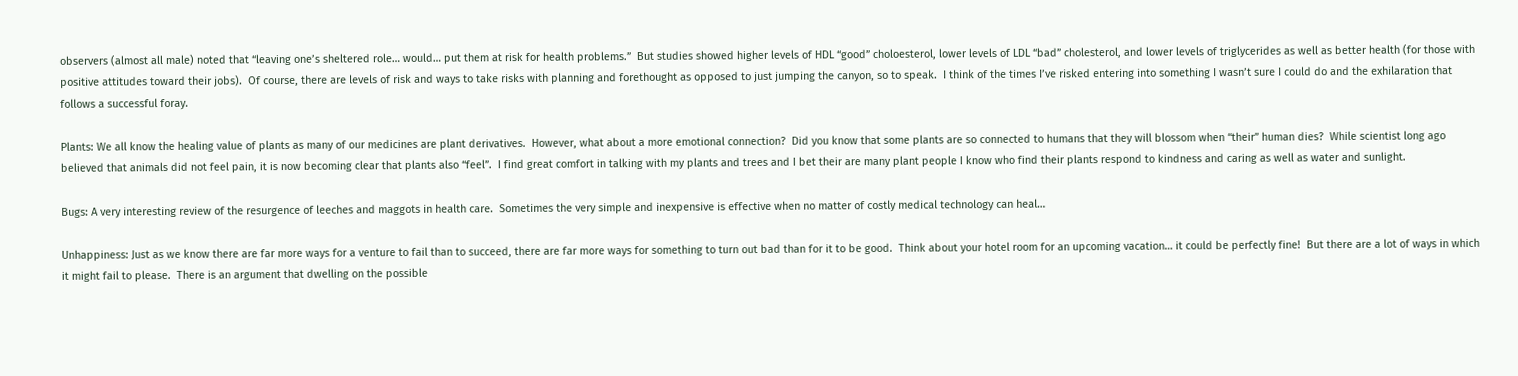observers (almost all male) noted that “leaving one’s sheltered role… would… put them at risk for health problems.”  But studies showed higher levels of HDL “good” choloesterol, lower levels of LDL “bad” cholesterol, and lower levels of triglycerides as well as better health (for those with positive attitudes toward their jobs).  Of course, there are levels of risk and ways to take risks with planning and forethought as opposed to just jumping the canyon, so to speak.  I think of the times I’ve risked entering into something I wasn’t sure I could do and the exhilaration that follows a successful foray.

Plants: We all know the healing value of plants as many of our medicines are plant derivatives.  However, what about a more emotional connection?  Did you know that some plants are so connected to humans that they will blossom when “their” human dies?  While scientist long ago believed that animals did not feel pain, it is now becoming clear that plants also “feel”.  I find great comfort in talking with my plants and trees and I bet their are many plant people I know who find their plants respond to kindness and caring as well as water and sunlight.

Bugs: A very interesting review of the resurgence of leeches and maggots in health care.  Sometimes the very simple and inexpensive is effective when no matter of costly medical technology can heal…

Unhappiness: Just as we know there are far more ways for a venture to fail than to succeed, there are far more ways for something to turn out bad than for it to be good.  Think about your hotel room for an upcoming vacation… it could be perfectly fine!  But there are a lot of ways in which it might fail to please.  There is an argument that dwelling on the possible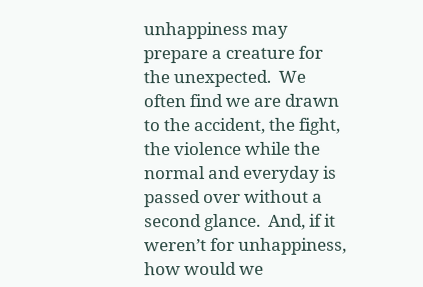unhappiness may prepare a creature for the unexpected.  We often find we are drawn to the accident, the fight, the violence while the normal and everyday is passed over without a second glance.  And, if it weren’t for unhappiness, how would we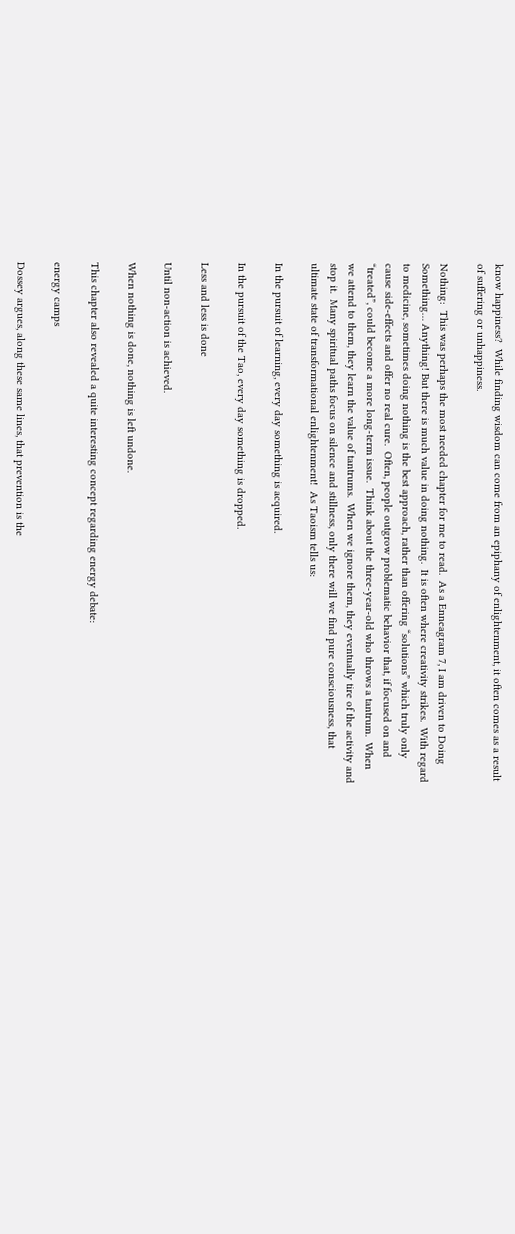know happiness?  While finding wisdom can come from an epiphany of enlightenment, it often comes as a result of suffering or unhappiness.

Nothing:  This was perhaps the most needed chapter for me to read.  As a Enneagram 7, I am driven to Doing Something… Anything! But there is much value in doing nothing.  It is often where creativity strikes.  With regard to medicine, sometimes doing nothing is the best approach, rather than offering “solutions” which truly only cause side-effects and offer no real cure.  Often, people outgrow problematic behavior that, if focused on and “treated”, could become a more long-term issue.  Think about the three-year-old who throws a tantrum.  When we attend to them, they learn the value of tantrums.  When we ignore them, they eventually tire of the activity and stop it.  Many spiritual paths focus on silence and stillness, only there will we find pure consciousness, that ultimate state of transformational enlightenment!  As Taoism tells us:

In the pursuit of learning, every day something is acquired.

In the pursuit of the Tao, every day something is dropped.

Less and less is done

Until non-action is achieved.

When nothing is done, nothing is left undone.

This chapter also revealed a quite interesting concept regarding energy debate:

energy camps

Dossey argues, along these same lines, that prevention is the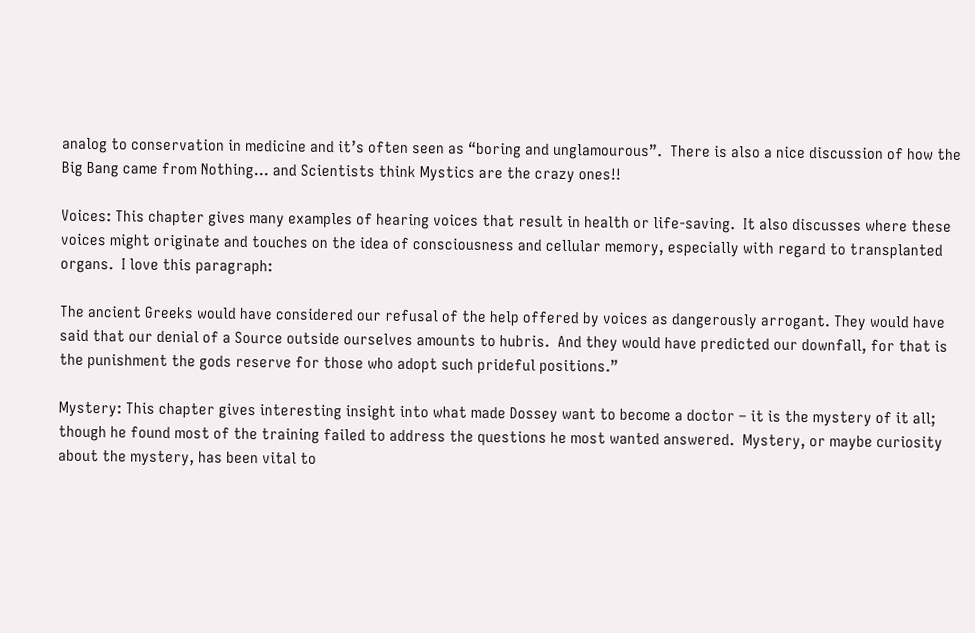analog to conservation in medicine and it’s often seen as “boring and unglamourous”.  There is also a nice discussion of how the Big Bang came from Nothing… and Scientists think Mystics are the crazy ones!!

Voices: This chapter gives many examples of hearing voices that result in health or life-saving.  It also discusses where these voices might originate and touches on the idea of consciousness and cellular memory, especially with regard to transplanted organs.  I love this paragraph:

The ancient Greeks would have considered our refusal of the help offered by voices as dangerously arrogant. They would have said that our denial of a Source outside ourselves amounts to hubris.  And they would have predicted our downfall, for that is the punishment the gods reserve for those who adopt such prideful positions.”

Mystery: This chapter gives interesting insight into what made Dossey want to become a doctor – it is the mystery of it all; though he found most of the training failed to address the questions he most wanted answered.  Mystery, or maybe curiosity about the mystery, has been vital to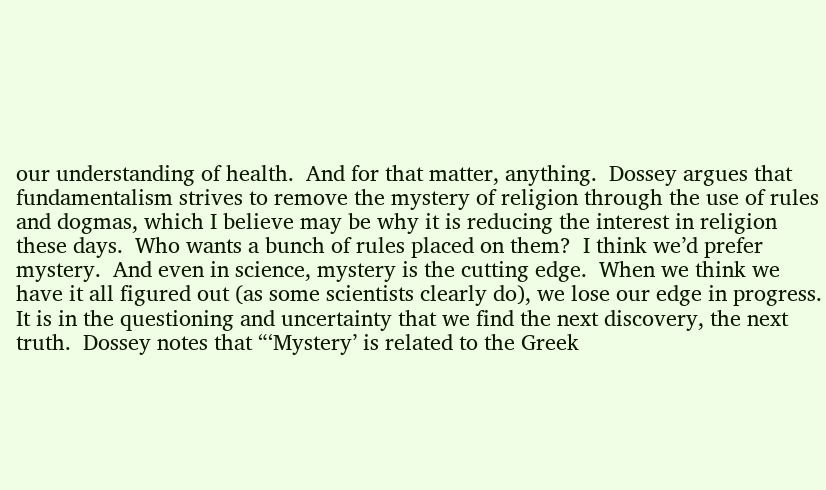our understanding of health.  And for that matter, anything.  Dossey argues that fundamentalism strives to remove the mystery of religion through the use of rules and dogmas, which I believe may be why it is reducing the interest in religion these days.  Who wants a bunch of rules placed on them?  I think we’d prefer mystery.  And even in science, mystery is the cutting edge.  When we think we have it all figured out (as some scientists clearly do), we lose our edge in progress.  It is in the questioning and uncertainty that we find the next discovery, the next truth.  Dossey notes that “‘Mystery’ is related to the Greek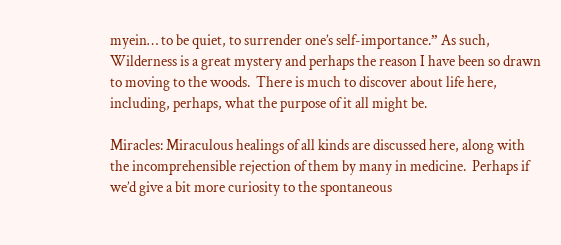myein… to be quiet, to surrender one’s self-importance.” As such,  Wilderness is a great mystery and perhaps the reason I have been so drawn to moving to the woods.  There is much to discover about life here, including, perhaps, what the purpose of it all might be.

Miracles: Miraculous healings of all kinds are discussed here, along with the incomprehensible rejection of them by many in medicine.  Perhaps if we’d give a bit more curiosity to the spontaneous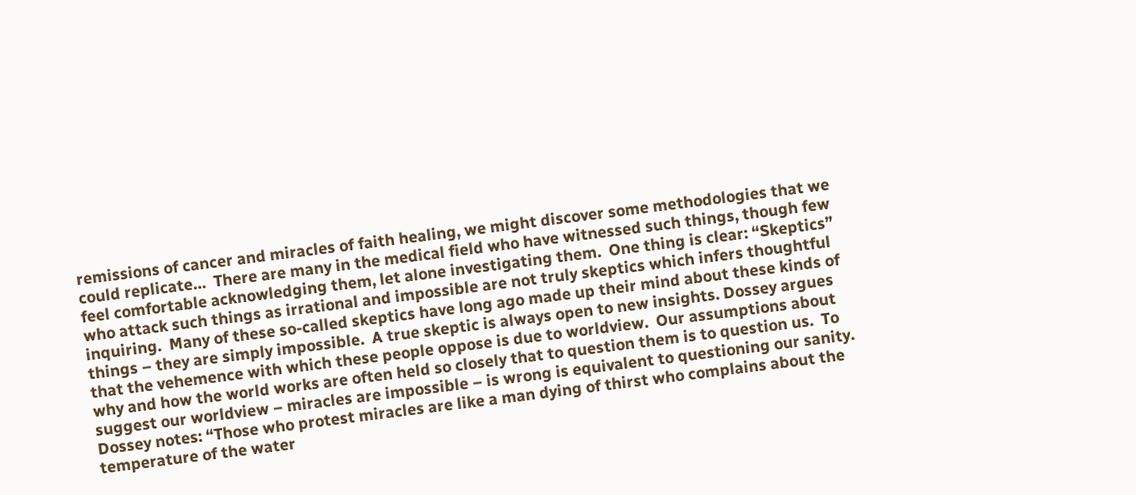remissions of cancer and miracles of faith healing, we might discover some methodologies that we could replicate…  There are many in the medical field who have witnessed such things, though few feel comfortable acknowledging them, let alone investigating them.  One thing is clear: “Skeptics” who attack such things as irrational and impossible are not truly skeptics which infers thoughtful inquiring.  Many of these so-called skeptics have long ago made up their mind about these kinds of things – they are simply impossible.  A true skeptic is always open to new insights. Dossey argues that the vehemence with which these people oppose is due to worldview.  Our assumptions about why and how the world works are often held so closely that to question them is to question us.  To suggest our worldview – miracles are impossible – is wrong is equivalent to questioning our sanity.  Dossey notes: “Those who protest miracles are like a man dying of thirst who complains about the temperature of the water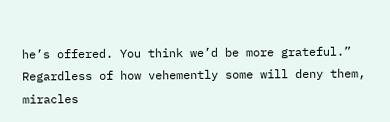he’s offered. You think we’d be more grateful.”  Regardless of how vehemently some will deny them, miracles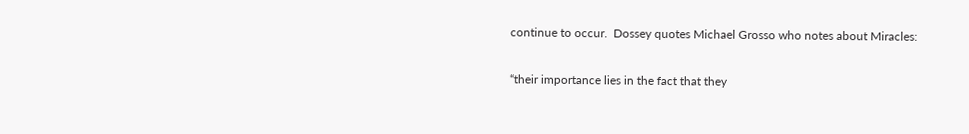continue to occur.  Dossey quotes Michael Grosso who notes about Miracles:

“their importance lies in the fact that they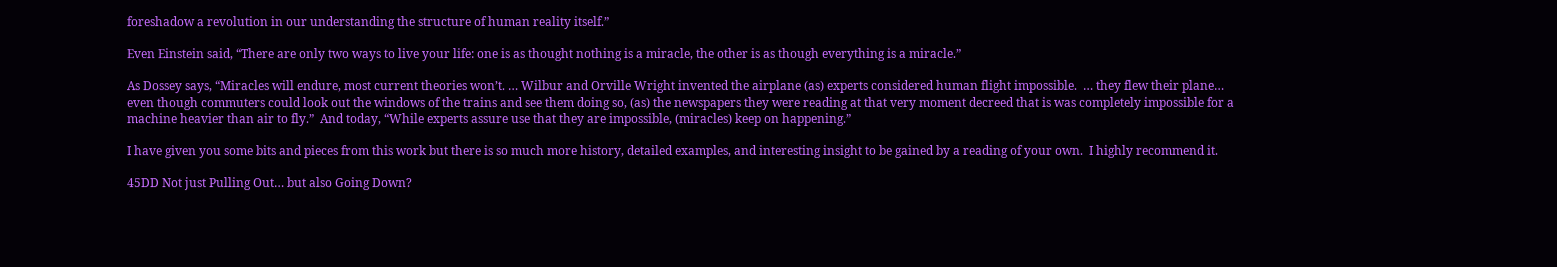foreshadow a revolution in our understanding the structure of human reality itself.”

Even Einstein said, “There are only two ways to live your life: one is as thought nothing is a miracle, the other is as though everything is a miracle.”

As Dossey says, “Miracles will endure, most current theories won’t. … Wilbur and Orville Wright invented the airplane (as) experts considered human flight impossible.  … they flew their plane… even though commuters could look out the windows of the trains and see them doing so, (as) the newspapers they were reading at that very moment decreed that is was completely impossible for a machine heavier than air to fly.”  And today, “While experts assure use that they are impossible, (miracles) keep on happening.”

I have given you some bits and pieces from this work but there is so much more history, detailed examples, and interesting insight to be gained by a reading of your own.  I highly recommend it.

45DD Not just Pulling Out… but also Going Down?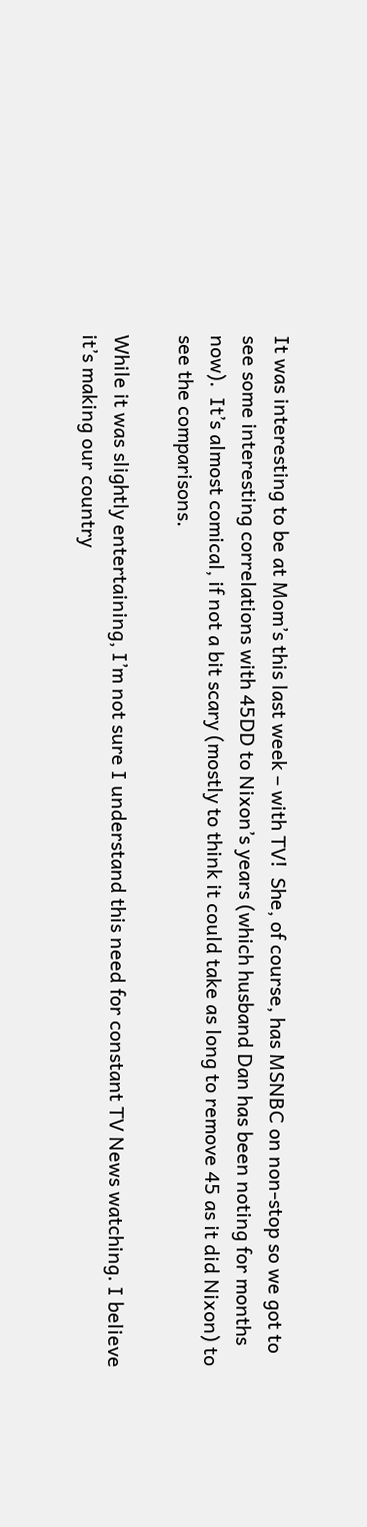It was interesting to be at Mom’s this last week – with TV!  She, of course, has MSNBC on non-stop so we got to see some interesting correlations with 45DD to Nixon’s years (which husband Dan has been noting for months now).  It’s almost comical, if not a bit scary (mostly to think it could take as long to remove 45 as it did Nixon) to see the comparisons.

While it was slightly entertaining, I’m not sure I understand this need for constant TV News watching. I believe it’s making our country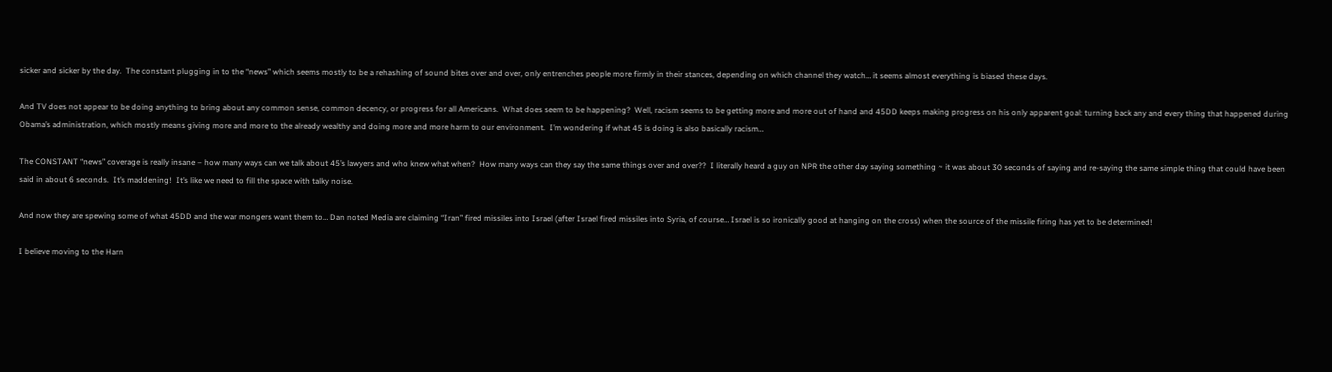sicker and sicker by the day.  The constant plugging in to the “news” which seems mostly to be a rehashing of sound bites over and over, only entrenches people more firmly in their stances, depending on which channel they watch… it seems almost everything is biased these days.

And TV does not appear to be doing anything to bring about any common sense, common decency, or progress for all Americans.  What does seem to be happening?  Well, racism seems to be getting more and more out of hand and 45DD keeps making progress on his only apparent goal: turning back any and every thing that happened during Obama’s administration, which mostly means giving more and more to the already wealthy and doing more and more harm to our environment.  I’m wondering if what 45 is doing is also basically racism…

The CONSTANT “news” coverage is really insane – how many ways can we talk about 45’s lawyers and who knew what when?  How many ways can they say the same things over and over??  I literally heard a guy on NPR the other day saying something ~ it was about 30 seconds of saying and re-saying the same simple thing that could have been said in about 6 seconds.  It’s maddening!  It’s like we need to fill the space with talky noise.

And now they are spewing some of what 45DD and the war mongers want them to… Dan noted Media are claiming “Iran” fired missiles into Israel (after Israel fired missiles into Syria, of course… Israel is so ironically good at hanging on the cross) when the source of the missile firing has yet to be determined!

I believe moving to the Harn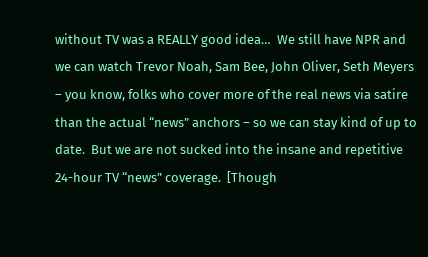without TV was a REALLY good idea…  We still have NPR and we can watch Trevor Noah, Sam Bee, John Oliver, Seth Meyers – you know, folks who cover more of the real news via satire than the actual “news” anchors – so we can stay kind of up to date.  But we are not sucked into the insane and repetitive 24-hour TV “news” coverage.  [Though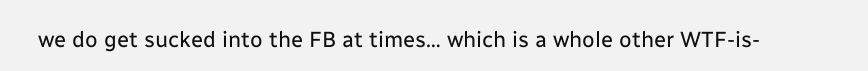we do get sucked into the FB at times… which is a whole other WTF-is-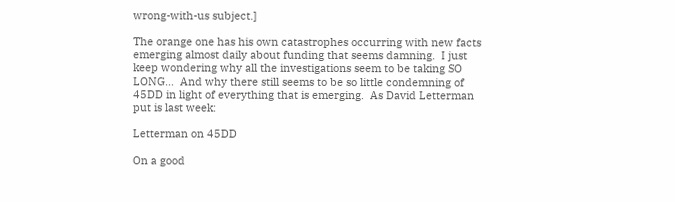wrong-with-us subject.]

The orange one has his own catastrophes occurring with new facts emerging almost daily about funding that seems damning.  I just keep wondering why all the investigations seem to be taking SO LONG…  And why there still seems to be so little condemning of 45DD in light of everything that is emerging.  As David Letterman put is last week:

Letterman on 45DD

On a good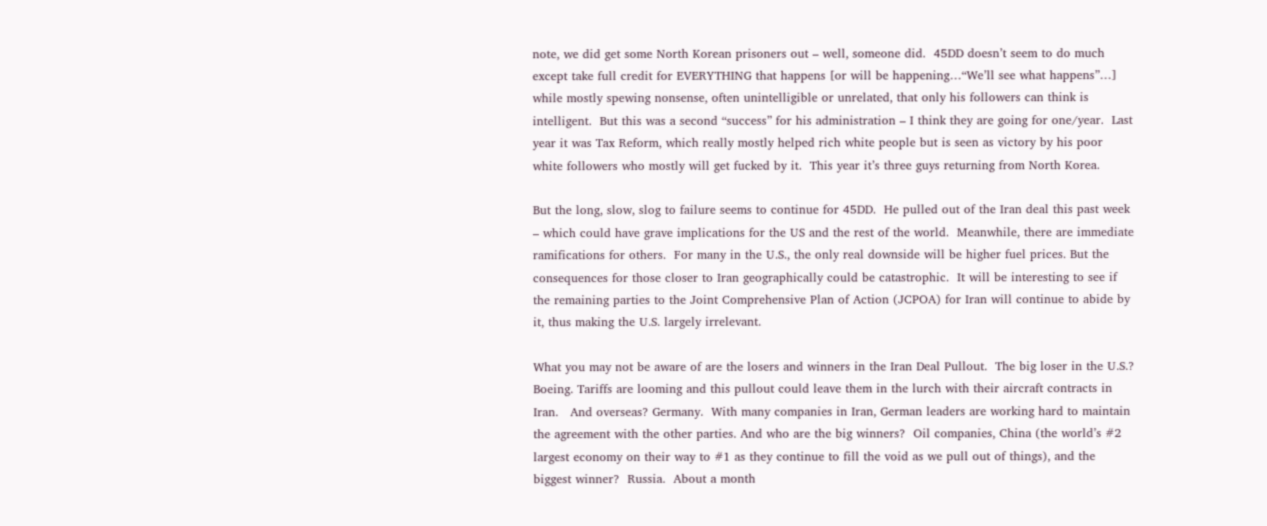note, we did get some North Korean prisoners out – well, someone did.  45DD doesn’t seem to do much except take full credit for EVERYTHING that happens [or will be happening…“We’ll see what happens”…] while mostly spewing nonsense, often unintelligible or unrelated, that only his followers can think is intelligent.  But this was a second “success” for his administration – I think they are going for one/year.  Last year it was Tax Reform, which really mostly helped rich white people but is seen as victory by his poor white followers who mostly will get fucked by it.  This year it’s three guys returning from North Korea.

But the long, slow, slog to failure seems to continue for 45DD.  He pulled out of the Iran deal this past week – which could have grave implications for the US and the rest of the world.  Meanwhile, there are immediate ramifications for others.  For many in the U.S., the only real downside will be higher fuel prices. But the consequences for those closer to Iran geographically could be catastrophic.  It will be interesting to see if the remaining parties to the Joint Comprehensive Plan of Action (JCPOA) for Iran will continue to abide by it, thus making the U.S. largely irrelevant.

What you may not be aware of are the losers and winners in the Iran Deal Pullout.  The big loser in the U.S.?  Boeing. Tariffs are looming and this pullout could leave them in the lurch with their aircraft contracts in Iran.   And overseas? Germany.  With many companies in Iran, German leaders are working hard to maintain the agreement with the other parties. And who are the big winners?  Oil companies, China (the world’s #2 largest economy on their way to #1 as they continue to fill the void as we pull out of things), and the biggest winner?  Russia.  About a month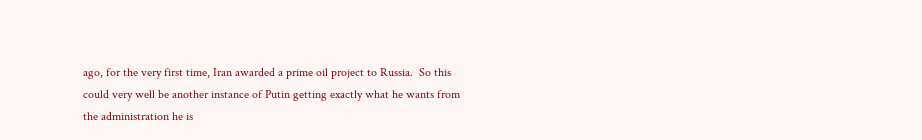ago, for the very first time, Iran awarded a prime oil project to Russia.  So this could very well be another instance of Putin getting exactly what he wants from the administration he is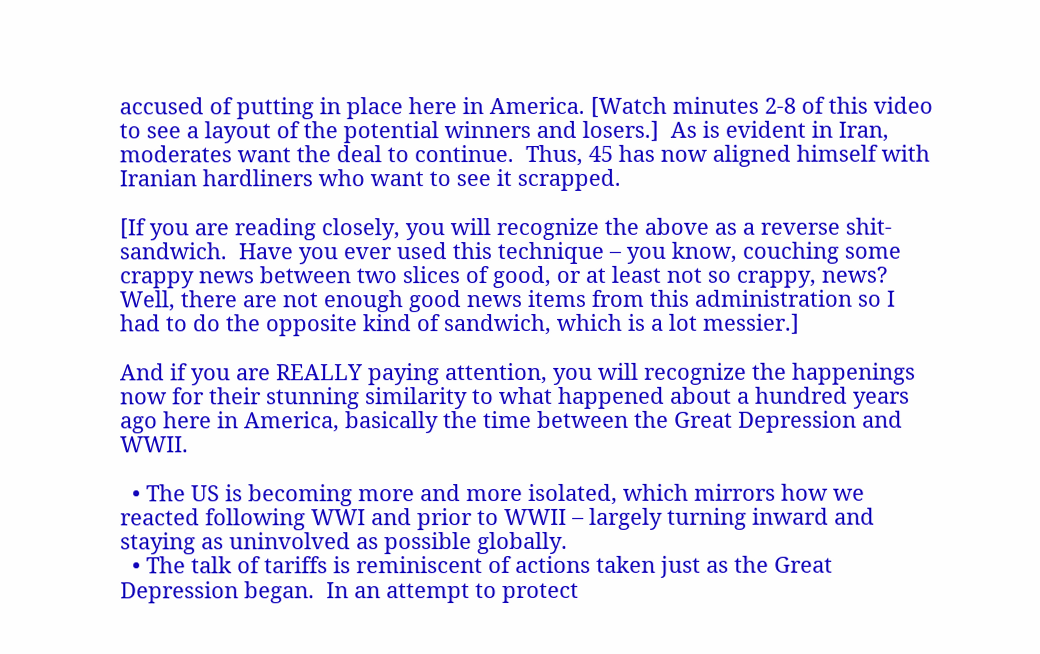accused of putting in place here in America. [Watch minutes 2-8 of this video to see a layout of the potential winners and losers.]  As is evident in Iran, moderates want the deal to continue.  Thus, 45 has now aligned himself with Iranian hardliners who want to see it scrapped.

[If you are reading closely, you will recognize the above as a reverse shit-sandwich.  Have you ever used this technique – you know, couching some crappy news between two slices of good, or at least not so crappy, news?  Well, there are not enough good news items from this administration so I had to do the opposite kind of sandwich, which is a lot messier.]

And if you are REALLY paying attention, you will recognize the happenings now for their stunning similarity to what happened about a hundred years ago here in America, basically the time between the Great Depression and WWII.

  • The US is becoming more and more isolated, which mirrors how we reacted following WWI and prior to WWII – largely turning inward and staying as uninvolved as possible globally.
  • The talk of tariffs is reminiscent of actions taken just as the Great Depression began.  In an attempt to protect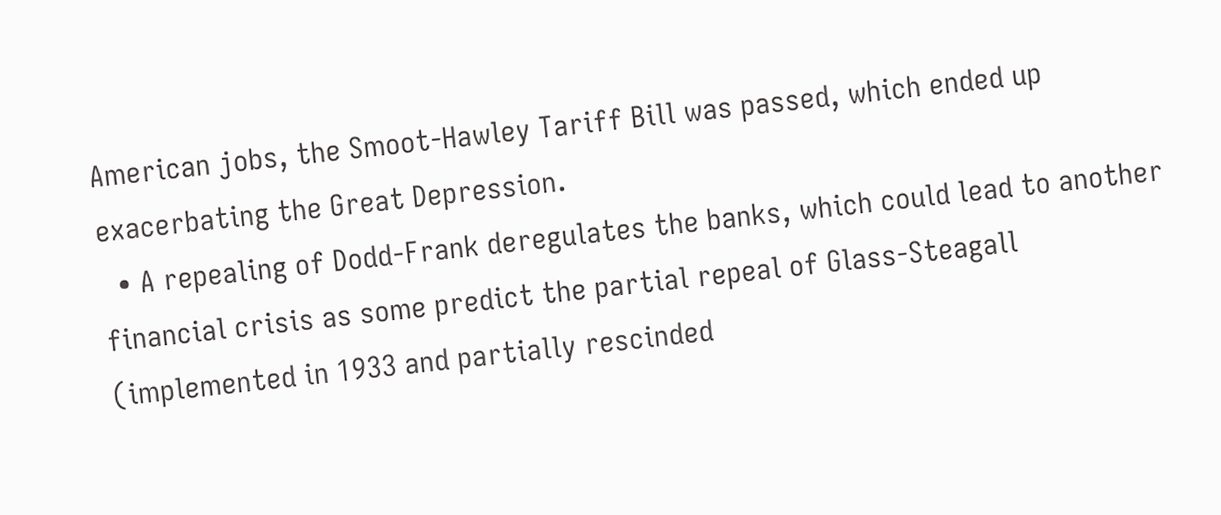American jobs, the Smoot-Hawley Tariff Bill was passed, which ended up exacerbating the Great Depression.
  • A repealing of Dodd-Frank deregulates the banks, which could lead to another financial crisis as some predict the partial repeal of Glass-Steagall  (implemented in 1933 and partially rescinded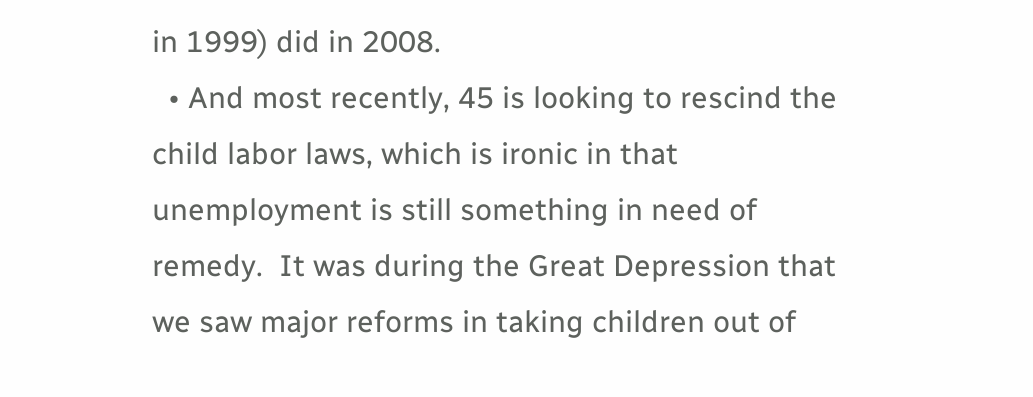in 1999) did in 2008.
  • And most recently, 45 is looking to rescind the child labor laws, which is ironic in that unemployment is still something in need of remedy.  It was during the Great Depression that we saw major reforms in taking children out of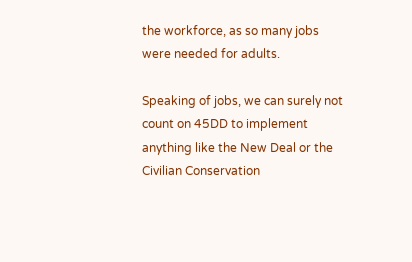the workforce, as so many jobs were needed for adults.

Speaking of jobs, we can surely not count on 45DD to implement anything like the New Deal or the Civilian Conservation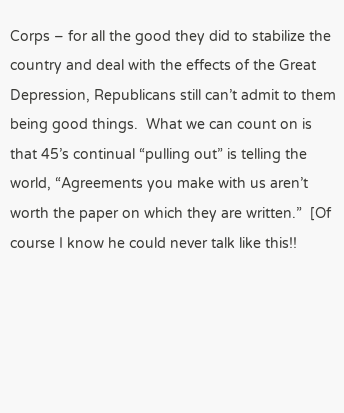Corps – for all the good they did to stabilize the country and deal with the effects of the Great Depression, Republicans still can’t admit to them being good things.  What we can count on is that 45’s continual “pulling out” is telling the world, “Agreements you make with us aren’t worth the paper on which they are written.”  [Of course I know he could never talk like this!!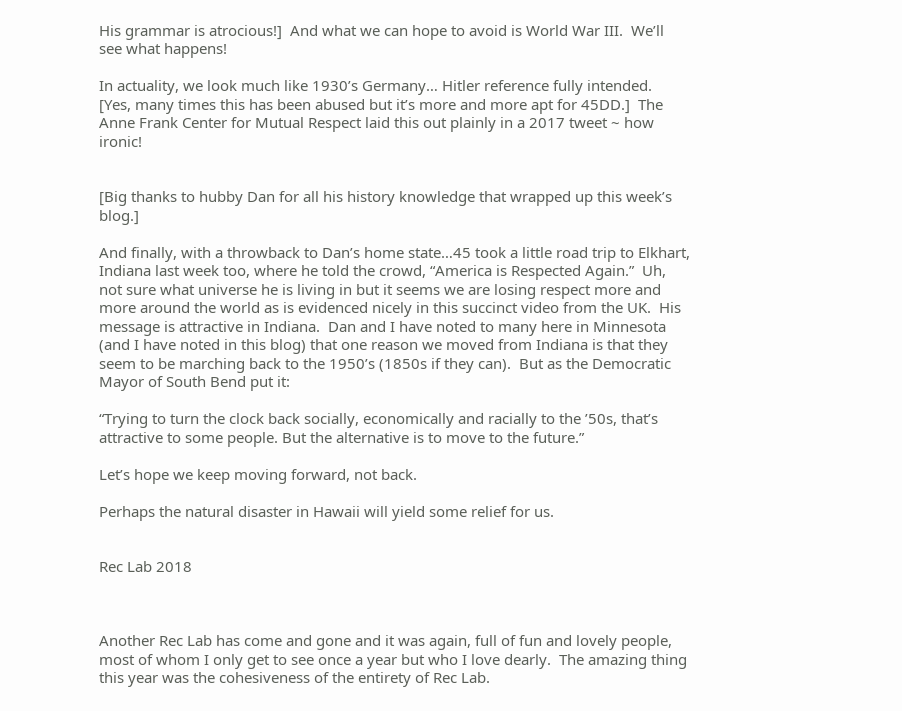His grammar is atrocious!]  And what we can hope to avoid is World War III.  We’ll see what happens!

In actuality, we look much like 1930’s Germany… Hitler reference fully intended.  [Yes, many times this has been abused but it’s more and more apt for 45DD.]  The Anne Frank Center for Mutual Respect laid this out plainly in a 2017 tweet ~ how ironic!


[Big thanks to hubby Dan for all his history knowledge that wrapped up this week’s blog.]

And finally, with a throwback to Dan’s home state…45 took a little road trip to Elkhart, Indiana last week too, where he told the crowd, “America is Respected Again.”  Uh, not sure what universe he is living in but it seems we are losing respect more and more around the world as is evidenced nicely in this succinct video from the UK.  His message is attractive in Indiana.  Dan and I have noted to many here in Minnesota (and I have noted in this blog) that one reason we moved from Indiana is that they seem to be marching back to the 1950’s (1850s if they can).  But as the Democratic Mayor of South Bend put it:

“Trying to turn the clock back socially, economically and racially to the ’50s, that’s attractive to some people. But the alternative is to move to the future.”

Let’s hope we keep moving forward, not back.

Perhaps the natural disaster in Hawaii will yield some relief for us.


Rec Lab 2018



Another Rec Lab has come and gone and it was again, full of fun and lovely people, most of whom I only get to see once a year but who I love dearly.  The amazing thing this year was the cohesiveness of the entirety of Rec Lab.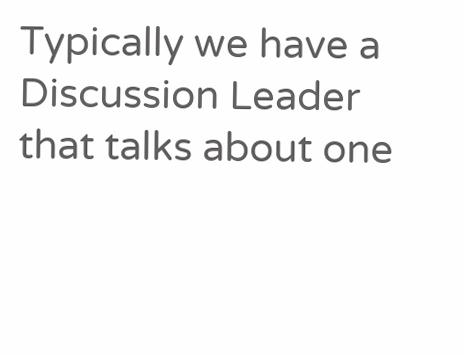Typically we have a Discussion Leader that talks about one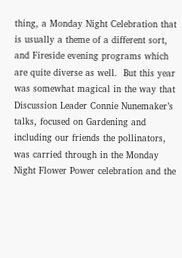thing, a Monday Night Celebration that is usually a theme of a different sort, and Fireside evening programs which are quite diverse as well.  But this year was somewhat magical in the way that Discussion Leader Connie Nunemaker’s talks, focused on Gardening and including our friends the pollinators, was carried through in the Monday Night Flower Power celebration and the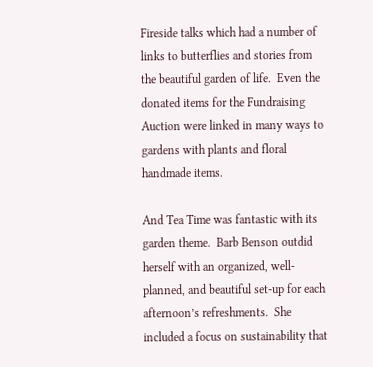Fireside talks which had a number of links to butterflies and stories from the beautiful garden of life.  Even the donated items for the Fundraising Auction were linked in many ways to gardens with plants and floral handmade items.

And Tea Time was fantastic with its garden theme.  Barb Benson outdid herself with an organized, well-planned, and beautiful set-up for each afternoon’s refreshments.  She included a focus on sustainability that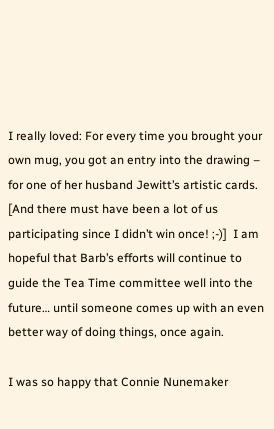I really loved: For every time you brought your own mug, you got an entry into the drawing – for one of her husband Jewitt’s artistic cards.  [And there must have been a lot of us participating since I didn’t win once! ;-)]  I am hopeful that Barb’s efforts will continue to guide the Tea Time committee well into the future… until someone comes up with an even better way of doing things, once again.

I was so happy that Connie Nunemaker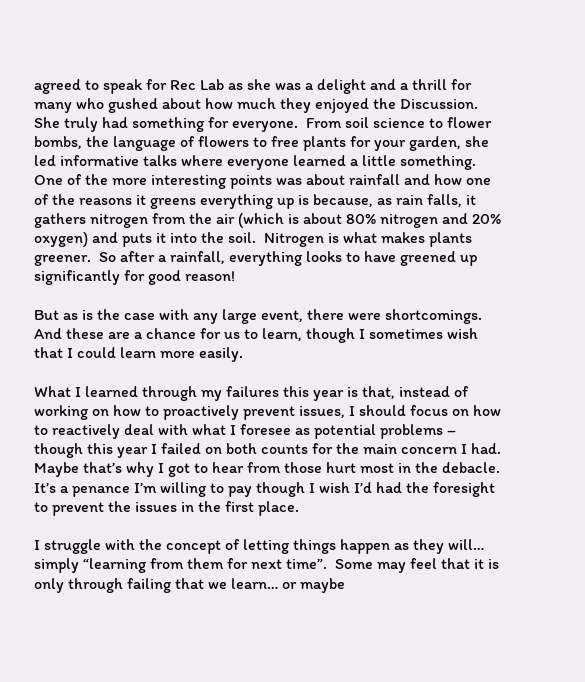agreed to speak for Rec Lab as she was a delight and a thrill for many who gushed about how much they enjoyed the Discussion.  She truly had something for everyone.  From soil science to flower bombs, the language of flowers to free plants for your garden, she led informative talks where everyone learned a little something.  One of the more interesting points was about rainfall and how one of the reasons it greens everything up is because, as rain falls, it gathers nitrogen from the air (which is about 80% nitrogen and 20% oxygen) and puts it into the soil.  Nitrogen is what makes plants greener.  So after a rainfall, everything looks to have greened up significantly for good reason!

But as is the case with any large event, there were shortcomings.  And these are a chance for us to learn, though I sometimes wish that I could learn more easily.

What I learned through my failures this year is that, instead of working on how to proactively prevent issues, I should focus on how to reactively deal with what I foresee as potential problems – though this year I failed on both counts for the main concern I had.  Maybe that’s why I got to hear from those hurt most in the debacle.  It’s a penance I’m willing to pay though I wish I’d had the foresight to prevent the issues in the first place.

I struggle with the concept of letting things happen as they will… simply “learning from them for next time”.  Some may feel that it is only through failing that we learn… or maybe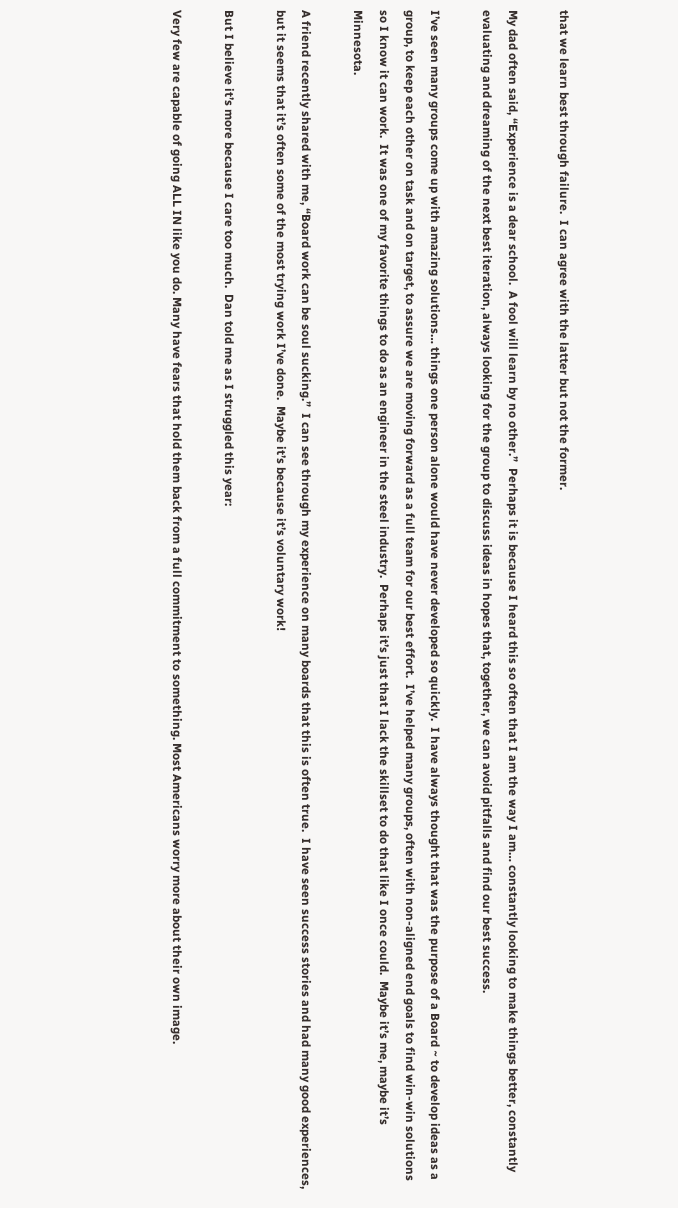that we learn best through failure.  I can agree with the latter but not the former.

My dad often said, “Experience is a dear school.  A fool will learn by no other.”  Perhaps it is because I heard this so often that I am the way I am… constantly looking to make things better, constantly evaluating and dreaming of the next best iteration, always looking for the group to discuss ideas in hopes that, together, we can avoid pitfalls and find our best success.

I’ve seen many groups come up with amazing solutions… things one person alone would have never developed so quickly.  I have always thought that was the purpose of a Board ~ to develop ideas as a group, to keep each other on task and on target, to assure we are moving forward as a full team for our best effort.  I’ve helped many groups, often with non-aligned end goals to find win-win solutions so I know it can work.  It was one of my favorite things to do as an engineer in the steel industry.  Perhaps it’s just that I lack the skillset to do that like I once could.  Maybe it’s me, maybe it’s Minnesota.

A friend recently shared with me, “Board work can be soul sucking.”  I can see through my experience on many boards that this is often true.  I have seen success stories and had many good experiences, but it seems that it’s often some of the most trying work I’ve done.  Maybe it’s because it’s voluntary work!

But I believe it’s more because I care too much.  Dan told me as I struggled this year:

Very few are capable of going ALL IN like you do. Many have fears that hold them back from a full commitment to something. Most Americans worry more about their own image.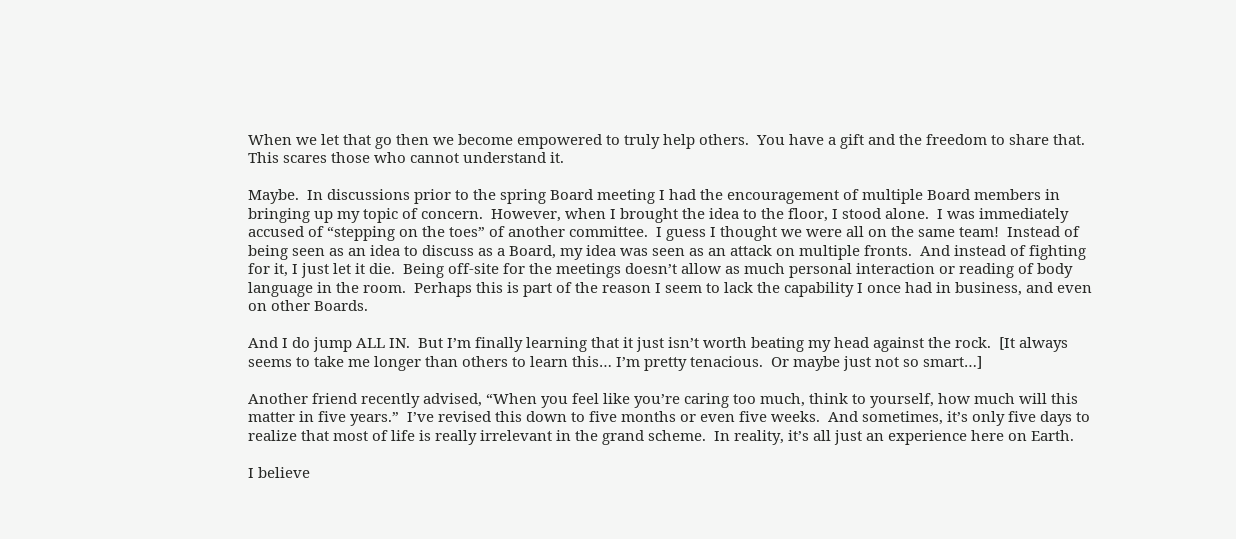When we let that go then we become empowered to truly help others.  You have a gift and the freedom to share that.  This scares those who cannot understand it.

Maybe.  In discussions prior to the spring Board meeting I had the encouragement of multiple Board members in bringing up my topic of concern.  However, when I brought the idea to the floor, I stood alone.  I was immediately accused of “stepping on the toes” of another committee.  I guess I thought we were all on the same team!  Instead of being seen as an idea to discuss as a Board, my idea was seen as an attack on multiple fronts.  And instead of fighting for it, I just let it die.  Being off-site for the meetings doesn’t allow as much personal interaction or reading of body language in the room.  Perhaps this is part of the reason I seem to lack the capability I once had in business, and even on other Boards.

And I do jump ALL IN.  But I’m finally learning that it just isn’t worth beating my head against the rock.  [It always seems to take me longer than others to learn this… I’m pretty tenacious.  Or maybe just not so smart…]

Another friend recently advised, “When you feel like you’re caring too much, think to yourself, how much will this matter in five years.”  I’ve revised this down to five months or even five weeks.  And sometimes, it’s only five days to realize that most of life is really irrelevant in the grand scheme.  In reality, it’s all just an experience here on Earth.

I believe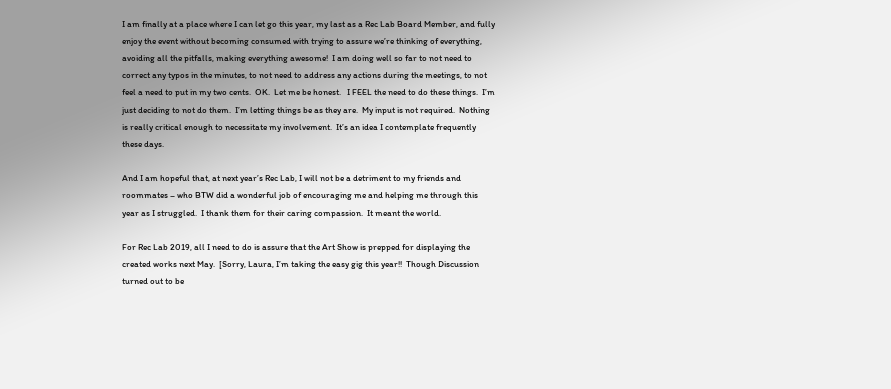I am finally at a place where I can let go this year, my last as a Rec Lab Board Member, and fully enjoy the event without becoming consumed with trying to assure we’re thinking of everything, avoiding all the pitfalls, making everything awesome!  I am doing well so far to not need to correct any typos in the minutes, to not need to address any actions during the meetings, to not feel a need to put in my two cents.  OK.  Let me be honest.   I FEEL the need to do these things.  I’m just deciding to not do them.  I’m letting things be as they are.  My input is not required.  Nothing is really critical enough to necessitate my involvement.  It’s an idea I contemplate frequently these days.

And I am hopeful that, at next year’s Rec Lab, I will not be a detriment to my friends and roommates – who BTW did a wonderful job of encouraging me and helping me through this year as I struggled.  I thank them for their caring compassion.  It meant the world.

For Rec Lab 2019, all I need to do is assure that the Art Show is prepped for displaying the created works next May.  [Sorry, Laura, I’m taking the easy gig this year!!  Though Discussion turned out to be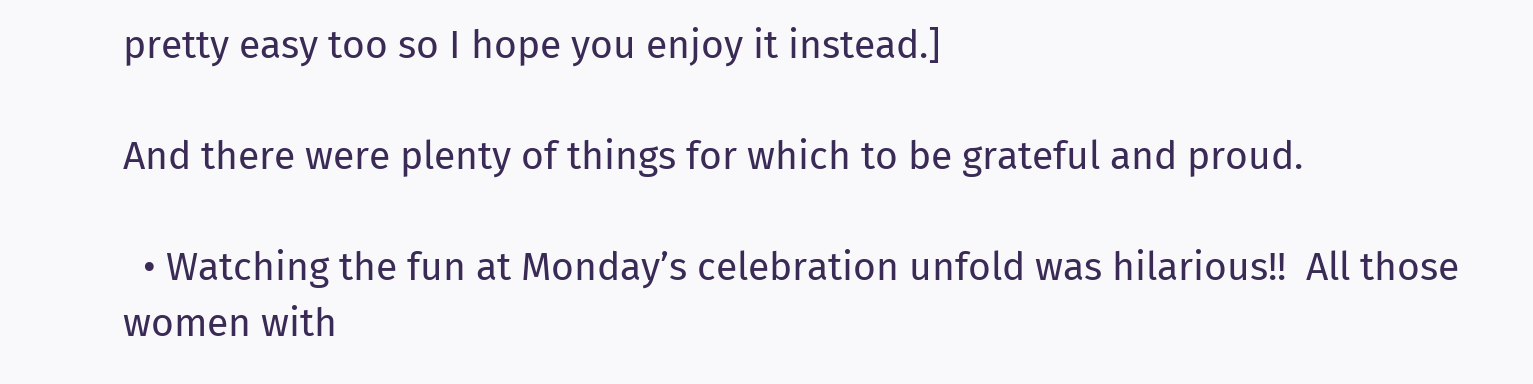pretty easy too so I hope you enjoy it instead.]

And there were plenty of things for which to be grateful and proud.

  • Watching the fun at Monday’s celebration unfold was hilarious!!  All those women with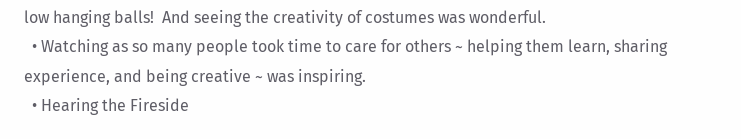low hanging balls!  And seeing the creativity of costumes was wonderful.
  • Watching as so many people took time to care for others ~ helping them learn, sharing experience, and being creative ~ was inspiring.
  • Hearing the Fireside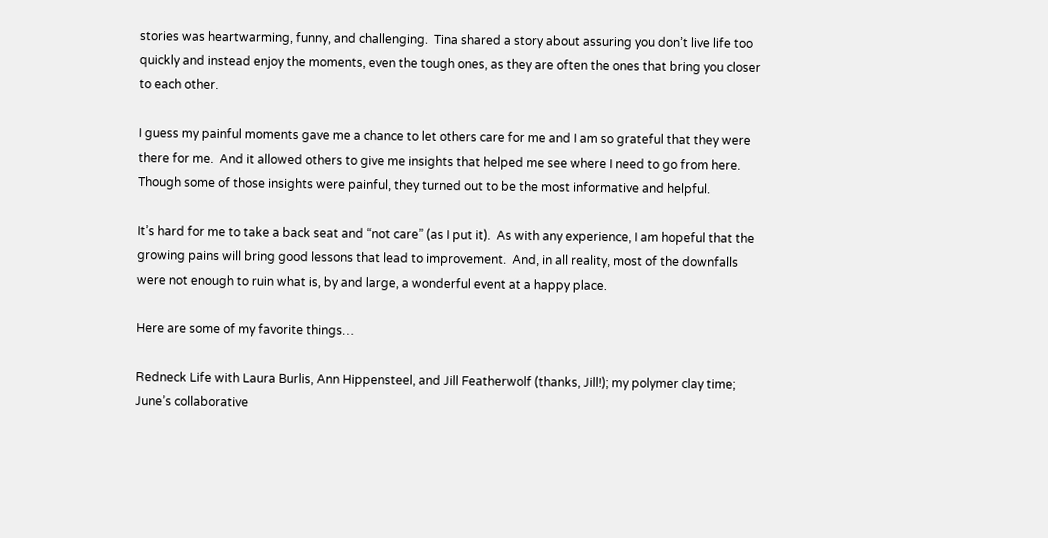stories was heartwarming, funny, and challenging.  Tina shared a story about assuring you don’t live life too quickly and instead enjoy the moments, even the tough ones, as they are often the ones that bring you closer to each other.

I guess my painful moments gave me a chance to let others care for me and I am so grateful that they were there for me.  And it allowed others to give me insights that helped me see where I need to go from here.  Though some of those insights were painful, they turned out to be the most informative and helpful.

It’s hard for me to take a back seat and “not care” (as I put it).  As with any experience, I am hopeful that the growing pains will bring good lessons that lead to improvement.  And, in all reality, most of the downfalls were not enough to ruin what is, by and large, a wonderful event at a happy place.

Here are some of my favorite things…

Redneck Life with Laura Burlis, Ann Hippensteel, and Jill Featherwolf (thanks, Jill!); my polymer clay time; June’s collaborative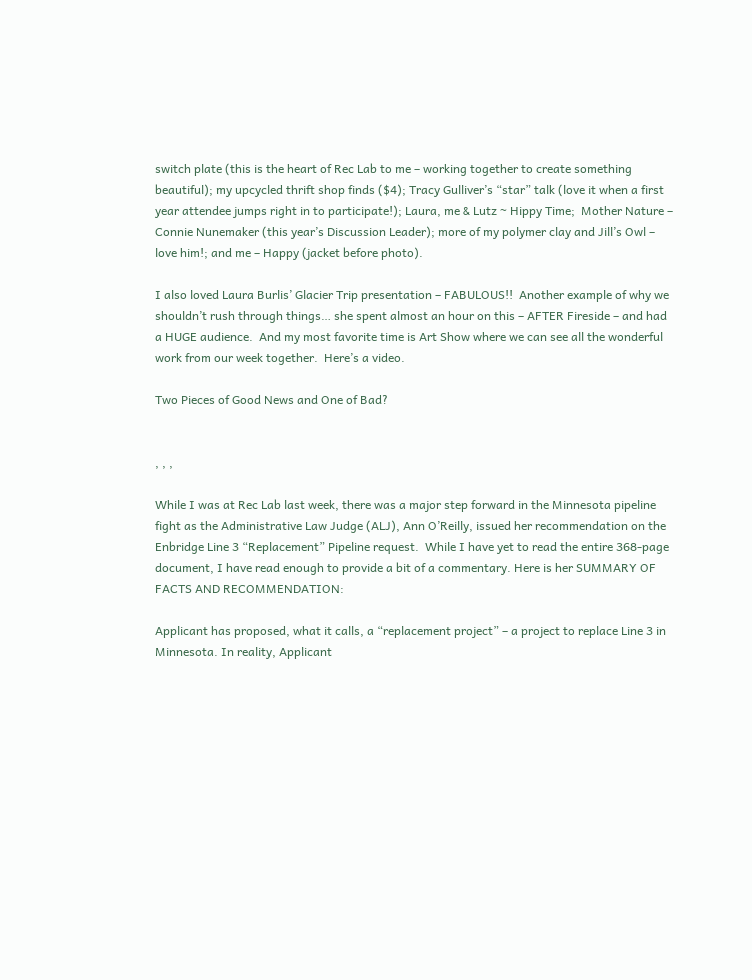switch plate (this is the heart of Rec Lab to me – working together to create something beautiful); my upcycled thrift shop finds ($4); Tracy Gulliver’s “star” talk (love it when a first year attendee jumps right in to participate!); Laura, me & Lutz ~ Hippy Time;  Mother Nature – Connie Nunemaker (this year’s Discussion Leader); more of my polymer clay and Jill’s Owl – love him!; and me – Happy (jacket before photo).

I also loved Laura Burlis’ Glacier Trip presentation – FABULOUS!!  Another example of why we shouldn’t rush through things… she spent almost an hour on this – AFTER Fireside – and had a HUGE audience.  And my most favorite time is Art Show where we can see all the wonderful work from our week together.  Here’s a video.

Two Pieces of Good News and One of Bad?


, , ,

While I was at Rec Lab last week, there was a major step forward in the Minnesota pipeline fight as the Administrative Law Judge (ALJ), Ann O’Reilly, issued her recommendation on the Enbridge Line 3 “Replacement” Pipeline request.  While I have yet to read the entire 368-page document, I have read enough to provide a bit of a commentary. Here is her SUMMARY OF FACTS AND RECOMMENDATION:

Applicant has proposed, what it calls, a “replacement project” – a project to replace Line 3 in Minnesota. In reality, Applicant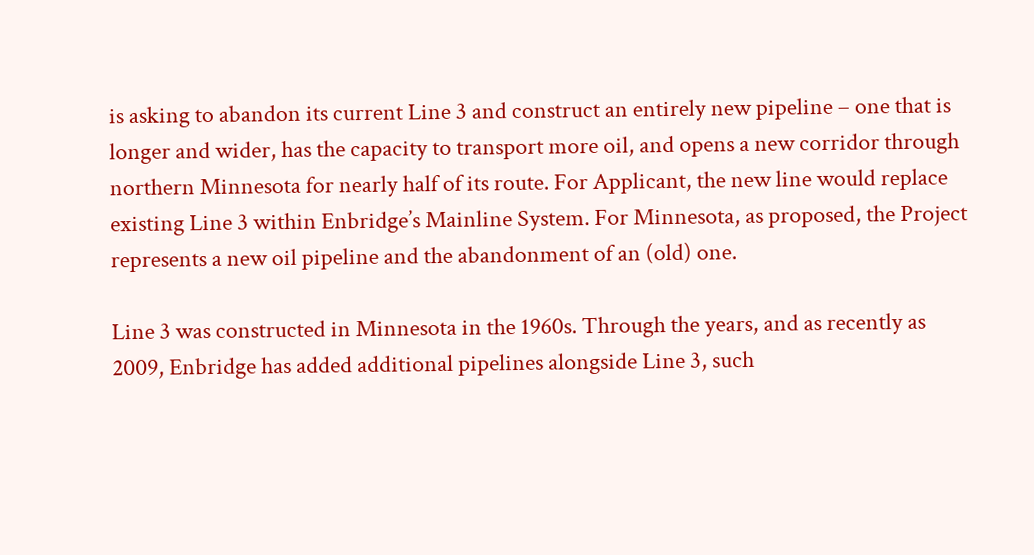is asking to abandon its current Line 3 and construct an entirely new pipeline – one that is longer and wider, has the capacity to transport more oil, and opens a new corridor through northern Minnesota for nearly half of its route. For Applicant, the new line would replace existing Line 3 within Enbridge’s Mainline System. For Minnesota, as proposed, the Project represents a new oil pipeline and the abandonment of an (old) one.

Line 3 was constructed in Minnesota in the 1960s. Through the years, and as recently as 2009, Enbridge has added additional pipelines alongside Line 3, such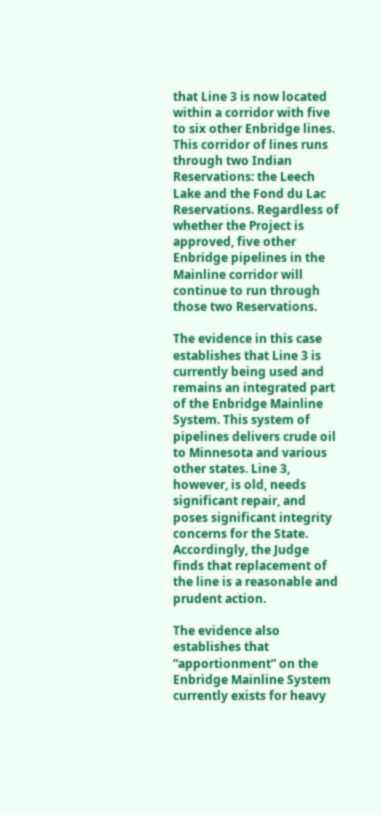that Line 3 is now located within a corridor with five to six other Enbridge lines. This corridor of lines runs through two Indian Reservations: the Leech Lake and the Fond du Lac Reservations. Regardless of whether the Project is approved, five other Enbridge pipelines in the Mainline corridor will continue to run through those two Reservations.

The evidence in this case establishes that Line 3 is currently being used and remains an integrated part of the Enbridge Mainline System. This system of pipelines delivers crude oil to Minnesota and various other states. Line 3, however, is old, needs significant repair, and poses significant integrity concerns for the State. Accordingly, the Judge finds that replacement of the line is a reasonable and prudent action.

The evidence also establishes that “apportionment” on the Enbridge Mainline System currently exists for heavy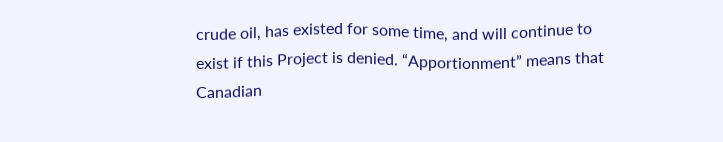crude oil, has existed for some time, and will continue to exist if this Project is denied. “Apportionment” means that Canadian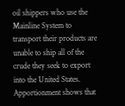oil shippers who use the Mainline System to transport their products are unable to ship all of the crude they seek to export into the United States. Apportionment shows that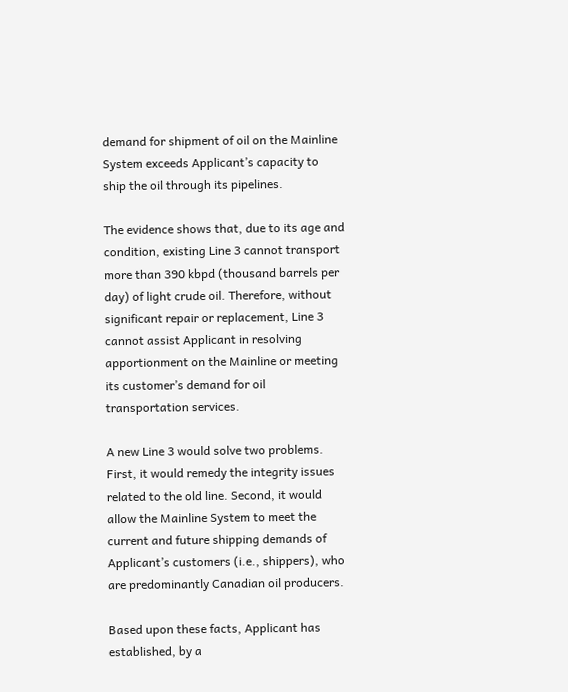demand for shipment of oil on the Mainline System exceeds Applicant’s capacity to ship the oil through its pipelines.

The evidence shows that, due to its age and condition, existing Line 3 cannot transport more than 390 kbpd (thousand barrels per day) of light crude oil. Therefore, without significant repair or replacement, Line 3 cannot assist Applicant in resolving apportionment on the Mainline or meeting its customer’s demand for oil transportation services.

A new Line 3 would solve two problems. First, it would remedy the integrity issues related to the old line. Second, it would allow the Mainline System to meet the current and future shipping demands of Applicant’s customers (i.e., shippers), who are predominantly Canadian oil producers.

Based upon these facts, Applicant has established, by a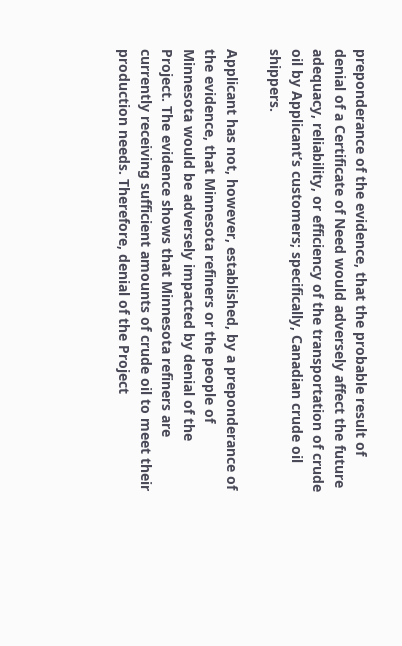preponderance of the evidence, that the probable result of denial of a Certificate of Need would adversely affect the future adequacy, reliability, or efficiency of the transportation of crude oil by Applicant’s customers; specifically, Canadian crude oil shippers.

Applicant has not, however, established, by a preponderance of the evidence, that Minnesota refiners or the people of Minnesota would be adversely impacted by denial of the Project. The evidence shows that Minnesota refiners are currently receiving sufficient amounts of crude oil to meet their production needs. Therefore, denial of the Project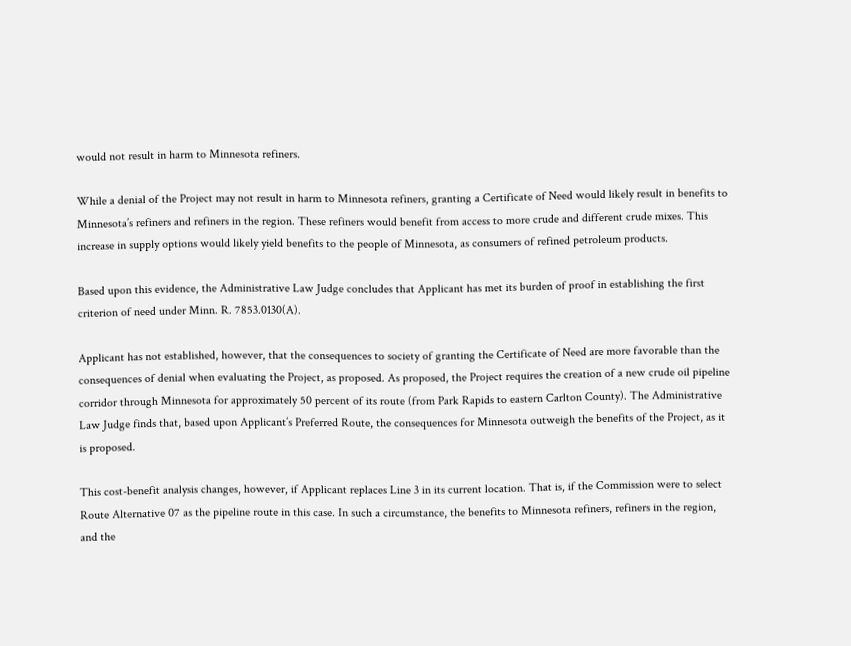would not result in harm to Minnesota refiners.

While a denial of the Project may not result in harm to Minnesota refiners, granting a Certificate of Need would likely result in benefits to Minnesota’s refiners and refiners in the region. These refiners would benefit from access to more crude and different crude mixes. This increase in supply options would likely yield benefits to the people of Minnesota, as consumers of refined petroleum products.

Based upon this evidence, the Administrative Law Judge concludes that Applicant has met its burden of proof in establishing the first criterion of need under Minn. R. 7853.0130(A).

Applicant has not established, however, that the consequences to society of granting the Certificate of Need are more favorable than the consequences of denial when evaluating the Project, as proposed. As proposed, the Project requires the creation of a new crude oil pipeline corridor through Minnesota for approximately 50 percent of its route (from Park Rapids to eastern Carlton County). The Administrative Law Judge finds that, based upon Applicant’s Preferred Route, the consequences for Minnesota outweigh the benefits of the Project, as it is proposed.

This cost-benefit analysis changes, however, if Applicant replaces Line 3 in its current location. That is, if the Commission were to select Route Alternative 07 as the pipeline route in this case. In such a circumstance, the benefits to Minnesota refiners, refiners in the region, and the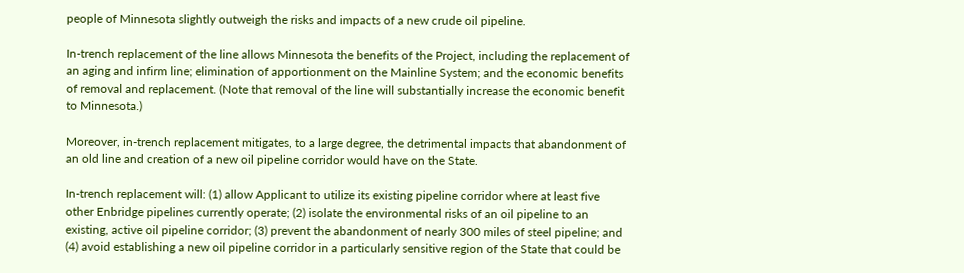people of Minnesota slightly outweigh the risks and impacts of a new crude oil pipeline.

In-trench replacement of the line allows Minnesota the benefits of the Project, including the replacement of an aging and infirm line; elimination of apportionment on the Mainline System; and the economic benefits of removal and replacement. (Note that removal of the line will substantially increase the economic benefit to Minnesota.)

Moreover, in-trench replacement mitigates, to a large degree, the detrimental impacts that abandonment of an old line and creation of a new oil pipeline corridor would have on the State.

In-trench replacement will: (1) allow Applicant to utilize its existing pipeline corridor where at least five other Enbridge pipelines currently operate; (2) isolate the environmental risks of an oil pipeline to an existing, active oil pipeline corridor; (3) prevent the abandonment of nearly 300 miles of steel pipeline; and (4) avoid establishing a new oil pipeline corridor in a particularly sensitive region of the State that could be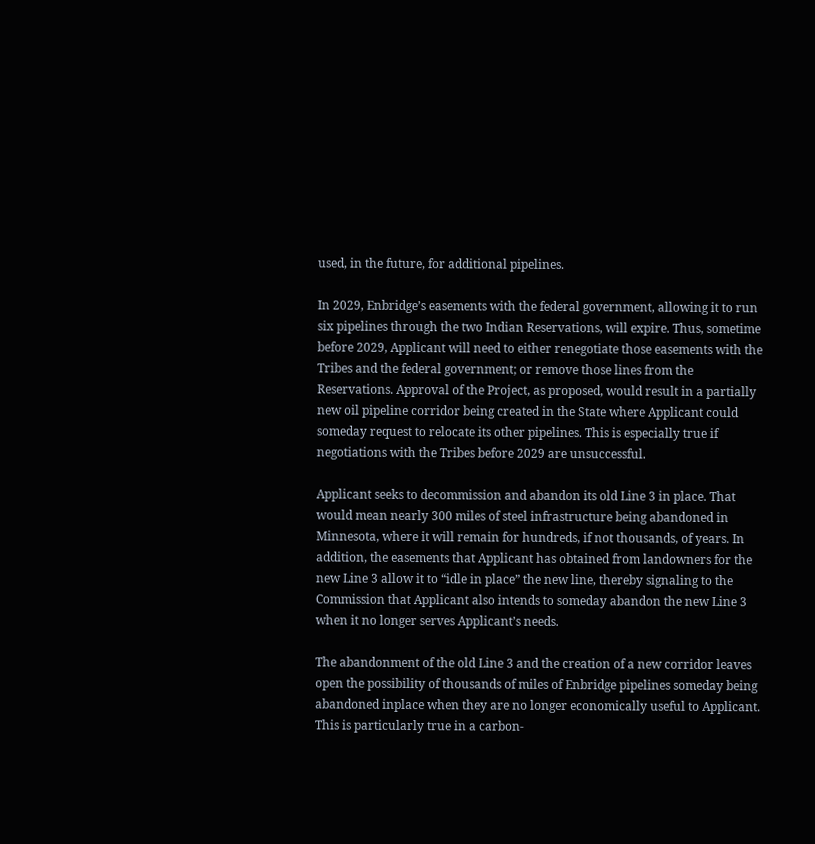used, in the future, for additional pipelines.

In 2029, Enbridge’s easements with the federal government, allowing it to run six pipelines through the two Indian Reservations, will expire. Thus, sometime before 2029, Applicant will need to either renegotiate those easements with the Tribes and the federal government; or remove those lines from the Reservations. Approval of the Project, as proposed, would result in a partially new oil pipeline corridor being created in the State where Applicant could someday request to relocate its other pipelines. This is especially true if negotiations with the Tribes before 2029 are unsuccessful.

Applicant seeks to decommission and abandon its old Line 3 in place. That would mean nearly 300 miles of steel infrastructure being abandoned in Minnesota, where it will remain for hundreds, if not thousands, of years. In addition, the easements that Applicant has obtained from landowners for the new Line 3 allow it to “idle in place” the new line, thereby signaling to the Commission that Applicant also intends to someday abandon the new Line 3 when it no longer serves Applicant’s needs.

The abandonment of the old Line 3 and the creation of a new corridor leaves open the possibility of thousands of miles of Enbridge pipelines someday being abandoned inplace when they are no longer economically useful to Applicant. This is particularly true in a carbon-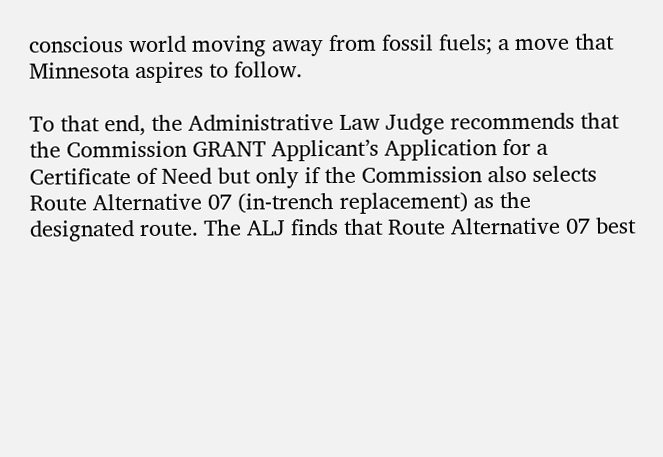conscious world moving away from fossil fuels; a move that Minnesota aspires to follow.

To that end, the Administrative Law Judge recommends that the Commission GRANT Applicant’s Application for a Certificate of Need but only if the Commission also selects Route Alternative 07 (in-trench replacement) as the designated route. The ALJ finds that Route Alternative 07 best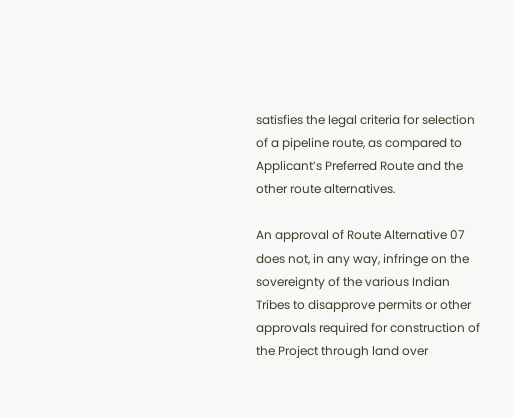satisfies the legal criteria for selection of a pipeline route, as compared to Applicant’s Preferred Route and the other route alternatives.

An approval of Route Alternative 07 does not, in any way, infringe on the sovereignty of the various Indian Tribes to disapprove permits or other approvals required for construction of the Project through land over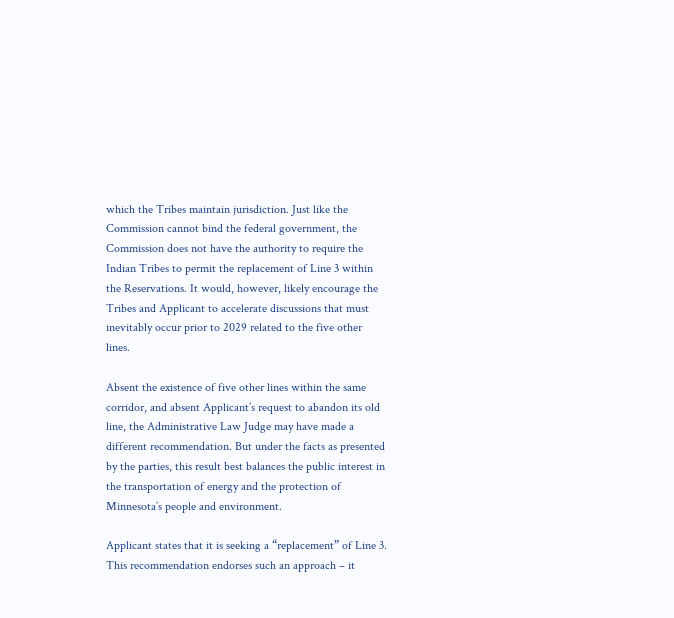which the Tribes maintain jurisdiction. Just like the Commission cannot bind the federal government, the Commission does not have the authority to require the Indian Tribes to permit the replacement of Line 3 within the Reservations. It would, however, likely encourage the Tribes and Applicant to accelerate discussions that must inevitably occur prior to 2029 related to the five other lines.

Absent the existence of five other lines within the same corridor, and absent Applicant’s request to abandon its old line, the Administrative Law Judge may have made a different recommendation. But under the facts as presented by the parties, this result best balances the public interest in the transportation of energy and the protection of Minnesota’s people and environment.

Applicant states that it is seeking a “replacement” of Line 3. This recommendation endorses such an approach – it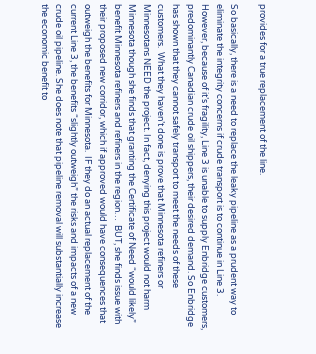provides for a true replacement of the line.

So basically, there is a need to replace the leaky pipeline as a prudent way to eliminate the integrity concerns if crude transport is to continue in Line 3.  However, because of it’s fragility, Line 3 is unable to supply Enbridge customers, predominantly Canadian crude oil shippers, their desired demand. So Enbridge has shown that they cannot safely transport to meet the needs of these customers.  What they haven’t done is prove that Minnesota refiners or Minnesotans NEED the project. In fact, denying this project would not harm Minnesota though she finds that granting the Certificate of Need “would likely” benefit Minnesota refiners and refiners in the region…  BUT, she finds issue with their proposed new corridor, which if approved would have consequences that outweigh the benefits for Minnesota.  IF they do an actual replacement of the current Line 3, the benefits “slightly outweigh” the risks and impacts of a new crude oil pipeline. She does note that pipeline removal will substantially increase the economic benefit to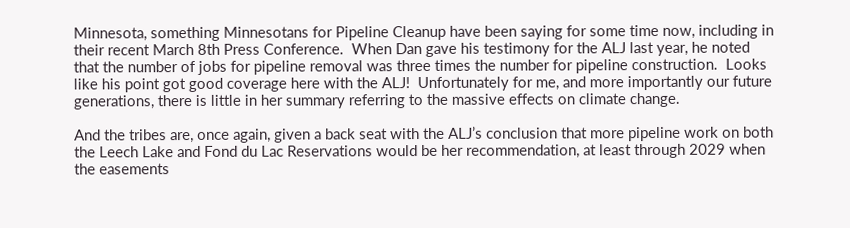Minnesota, something Minnesotans for Pipeline Cleanup have been saying for some time now, including in their recent March 8th Press Conference.  When Dan gave his testimony for the ALJ last year, he noted that the number of jobs for pipeline removal was three times the number for pipeline construction.  Looks like his point got good coverage here with the ALJ!  Unfortunately for me, and more importantly our future generations, there is little in her summary referring to the massive effects on climate change.

And the tribes are, once again, given a back seat with the ALJ’s conclusion that more pipeline work on both the Leech Lake and Fond du Lac Reservations would be her recommendation, at least through 2029 when the easements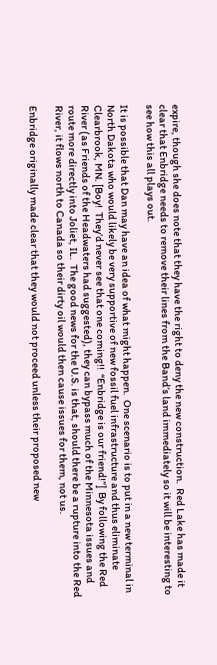expire, though she does note that they have the right to deny the new construction.  Red Lake has made it clear that Enbridge needs to remove their lines from the Band’s land immediately so it will be interesting to see how this all plays out.

It is possible that Dan may have an idea of what might happen.  One scenario is to put in a new terminal in North Dakota who would likely be very supportive of new fossil fuel infrastructure and thus eliminate Clearbrook, MN. [Boy!  They’d never see that one coming!!  “Enbridge is our friend!”]  By following the Red River (as Friends of the Headwaters had suggested), they can bypass much of the Minnesota issues and route more directly into Joliet, IL.  The good news for the U.S. is that, should there be a rupture into the Red River, it flows north to Canada so their dirty oil would then cause issues for them, not us.

Enbridge originally made clear that they would not proceed unless their proposed new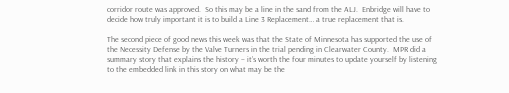corridor route was approved.  So this may be a line in the sand from the ALJ.  Enbridge will have to decide how truly important it is to build a Line 3 Replacement… a true replacement that is.

The second piece of good news this week was that the State of Minnesota has supported the use of the Necessity Defense by the Valve Turners in the trial pending in Clearwater County.  MPR did a summary story that explains the history – it’s worth the four minutes to update yourself by listening to the embedded link in this story on what may be the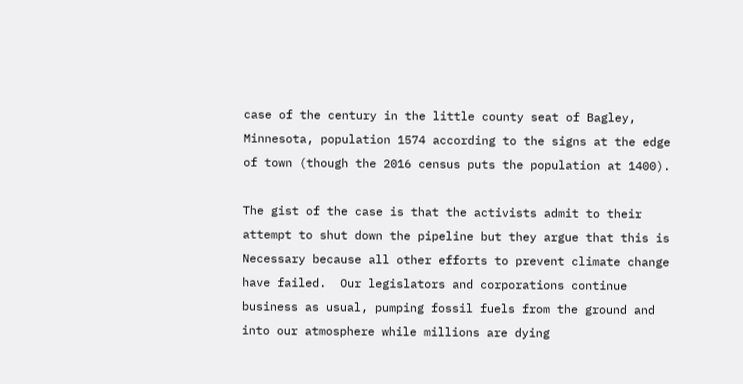case of the century in the little county seat of Bagley, Minnesota, population 1574 according to the signs at the edge of town (though the 2016 census puts the population at 1400).

The gist of the case is that the activists admit to their attempt to shut down the pipeline but they argue that this is Necessary because all other efforts to prevent climate change have failed.  Our legislators and corporations continue business as usual, pumping fossil fuels from the ground and into our atmosphere while millions are dying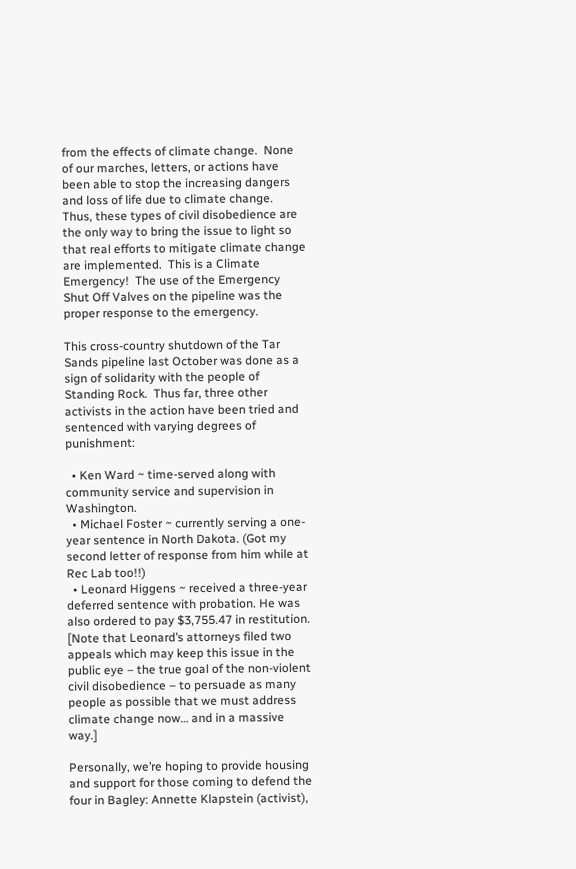from the effects of climate change.  None of our marches, letters, or actions have been able to stop the increasing dangers and loss of life due to climate change.  Thus, these types of civil disobedience are the only way to bring the issue to light so that real efforts to mitigate climate change are implemented.  This is a Climate Emergency!  The use of the Emergency Shut Off Valves on the pipeline was the proper response to the emergency.

This cross-country shutdown of the Tar Sands pipeline last October was done as a sign of solidarity with the people of Standing Rock.  Thus far, three other activists in the action have been tried and sentenced with varying degrees of punishment:

  • Ken Ward ~ time-served along with community service and supervision in Washington.
  • Michael Foster ~ currently serving a one-year sentence in North Dakota. (Got my second letter of response from him while at Rec Lab too!!)
  • Leonard Higgens ~ received a three-year deferred sentence with probation. He was also ordered to pay $3,755.47 in restitution.  [Note that Leonard’s attorneys filed two appeals which may keep this issue in the public eye – the true goal of the non-violent civil disobedience – to persuade as many people as possible that we must address climate change now… and in a massive way.]

Personally, we’re hoping to provide housing and support for those coming to defend the four in Bagley: Annette Klapstein (activist),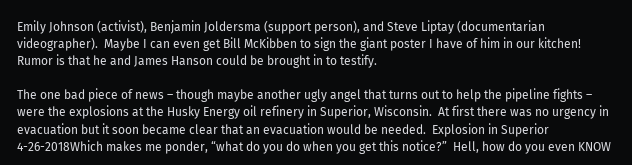Emily Johnson (activist), Benjamin Joldersma (support person), and Steve Liptay (documentarian videographer).  Maybe I can even get Bill McKibben to sign the giant poster I have of him in our kitchen!  Rumor is that he and James Hanson could be brought in to testify.

The one bad piece of news – though maybe another ugly angel that turns out to help the pipeline fights – were the explosions at the Husky Energy oil refinery in Superior, Wisconsin.  At first there was no urgency in evacuation but it soon became clear that an evacuation would be needed.  Explosion in Superior 4-26-2018Which makes me ponder, “what do you do when you get this notice?”  Hell, how do you even KNOW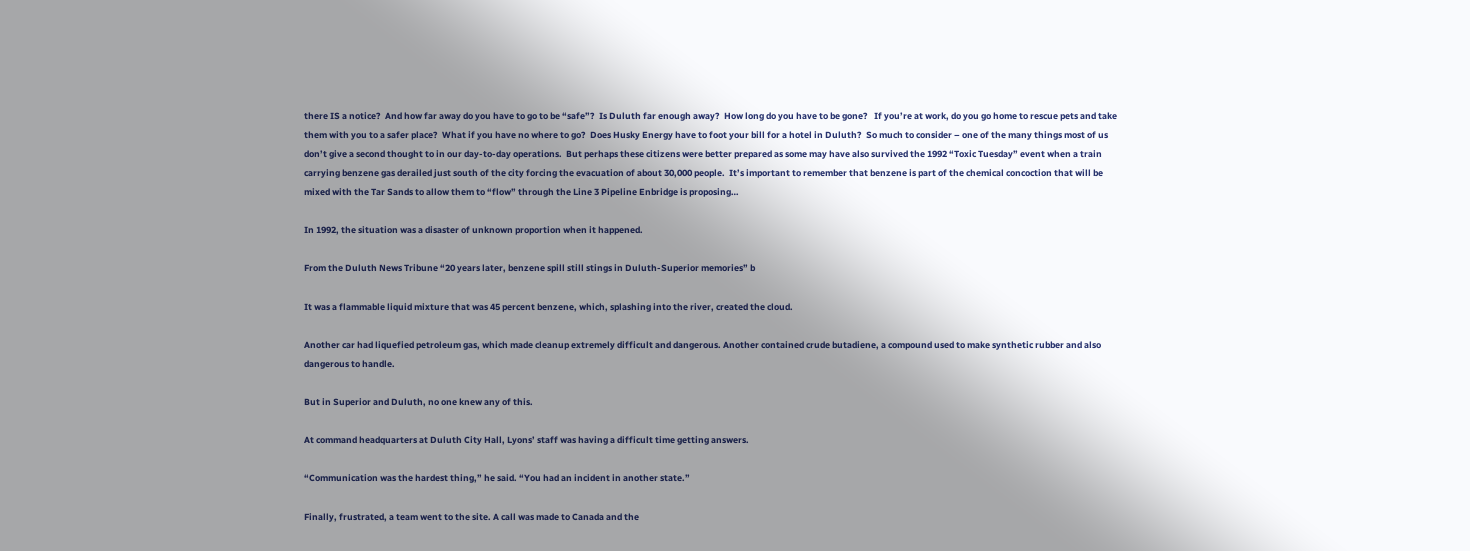there IS a notice?  And how far away do you have to go to be “safe”?  Is Duluth far enough away?  How long do you have to be gone?   If you’re at work, do you go home to rescue pets and take them with you to a safer place?  What if you have no where to go?  Does Husky Energy have to foot your bill for a hotel in Duluth?  So much to consider – one of the many things most of us don’t give a second thought to in our day-to-day operations.  But perhaps these citizens were better prepared as some may have also survived the 1992 “Toxic Tuesday” event when a train carrying benzene gas derailed just south of the city forcing the evacuation of about 30,000 people.  It’s important to remember that benzene is part of the chemical concoction that will be mixed with the Tar Sands to allow them to “flow” through the Line 3 Pipeline Enbridge is proposing…

In 1992, the situation was a disaster of unknown proportion when it happened.

From the Duluth News Tribune “20 years later, benzene spill still stings in Duluth-Superior memories” b

It was a flammable liquid mixture that was 45 percent benzene, which, splashing into the river, created the cloud.

Another car had liquefied petroleum gas, which made cleanup extremely difficult and dangerous. Another contained crude butadiene, a compound used to make synthetic rubber and also dangerous to handle.

But in Superior and Duluth, no one knew any of this.

At command headquarters at Duluth City Hall, Lyons’ staff was having a difficult time getting answers.

“Communication was the hardest thing,” he said. “You had an incident in another state.”

Finally, frustrated, a team went to the site. A call was made to Canada and the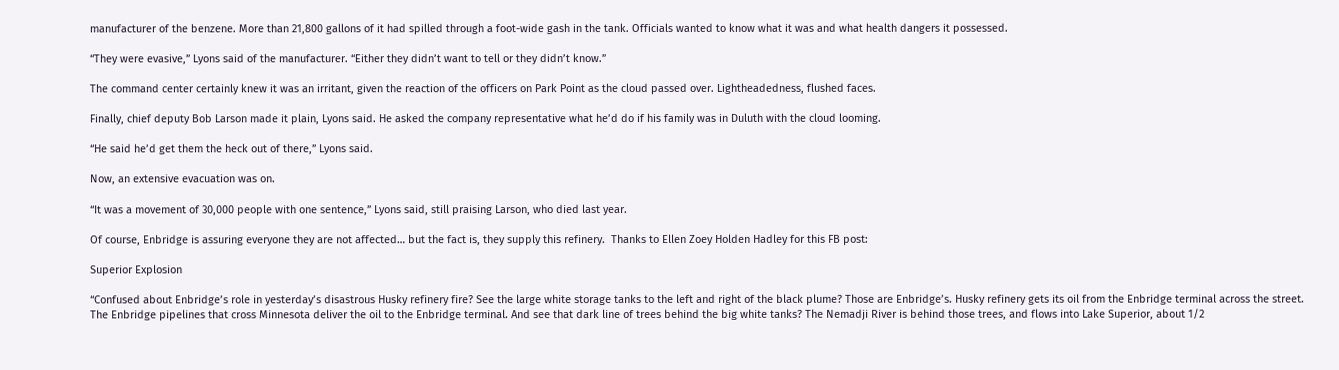manufacturer of the benzene. More than 21,800 gallons of it had spilled through a foot-wide gash in the tank. Officials wanted to know what it was and what health dangers it possessed.

“They were evasive,” Lyons said of the manufacturer. “Either they didn’t want to tell or they didn’t know.”

The command center certainly knew it was an irritant, given the reaction of the officers on Park Point as the cloud passed over. Lightheadedness, flushed faces.

Finally, chief deputy Bob Larson made it plain, Lyons said. He asked the company representative what he’d do if his family was in Duluth with the cloud looming.

“He said he’d get them the heck out of there,” Lyons said.

Now, an extensive evacuation was on.

“It was a movement of 30,000 people with one sentence,” Lyons said, still praising Larson, who died last year.

Of course, Enbridge is assuring everyone they are not affected… but the fact is, they supply this refinery.  Thanks to Ellen Zoey Holden Hadley for this FB post:

Superior Explosion

“Confused about Enbridge’s role in yesterday’s disastrous Husky refinery fire? See the large white storage tanks to the left and right of the black plume? Those are Enbridge’s. Husky refinery gets its oil from the Enbridge terminal across the street. The Enbridge pipelines that cross Minnesota deliver the oil to the Enbridge terminal. And see that dark line of trees behind the big white tanks? The Nemadji River is behind those trees, and flows into Lake Superior, about 1/2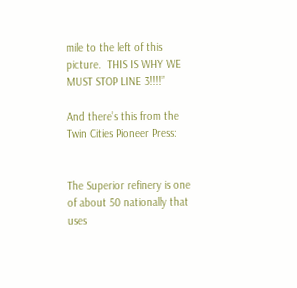mile to the left of this picture.  THIS IS WHY WE MUST STOP LINE 3!!!!”

And there’s this from the Twin Cities Pioneer Press:


The Superior refinery is one of about 50 nationally that uses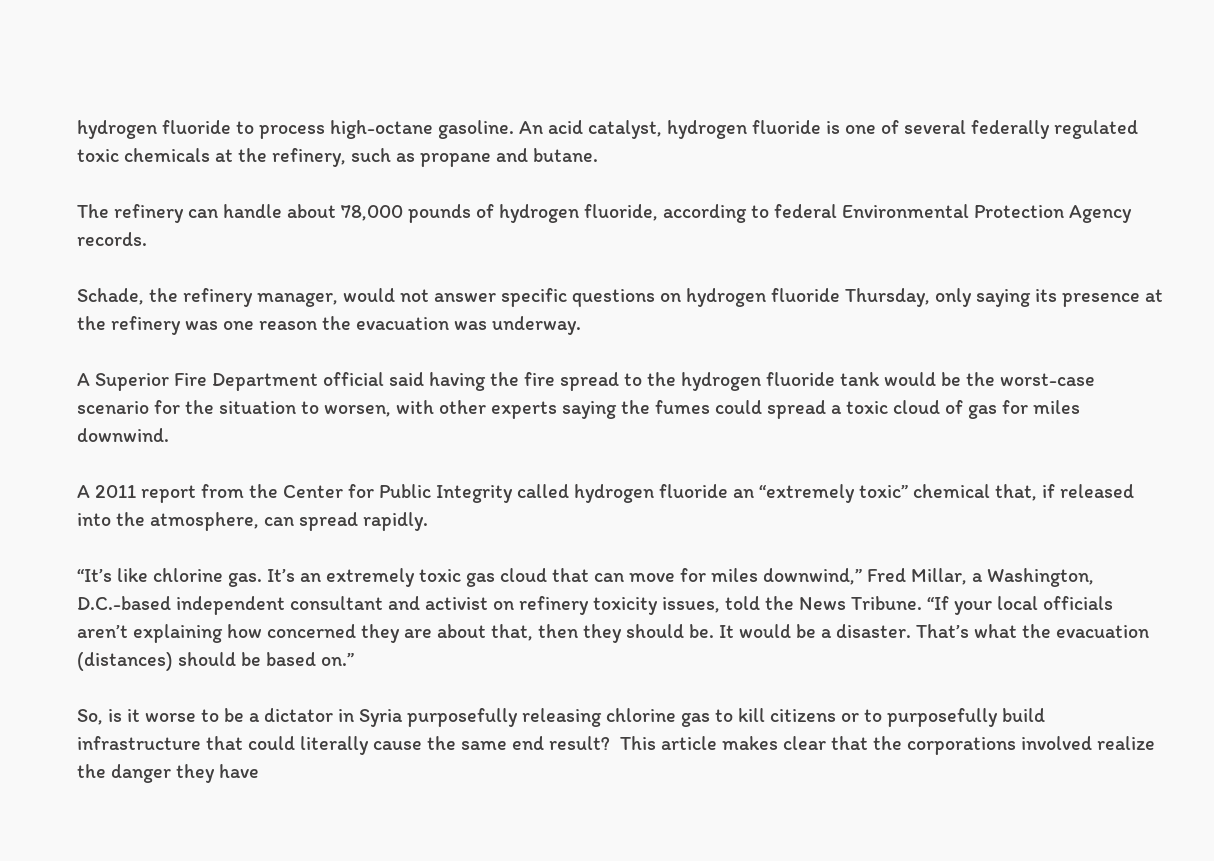hydrogen fluoride to process high-octane gasoline. An acid catalyst, hydrogen fluoride is one of several federally regulated toxic chemicals at the refinery, such as propane and butane.

The refinery can handle about 78,000 pounds of hydrogen fluoride, according to federal Environmental Protection Agency records.

Schade, the refinery manager, would not answer specific questions on hydrogen fluoride Thursday, only saying its presence at the refinery was one reason the evacuation was underway.

A Superior Fire Department official said having the fire spread to the hydrogen fluoride tank would be the worst-case scenario for the situation to worsen, with other experts saying the fumes could spread a toxic cloud of gas for miles downwind.

A 2011 report from the Center for Public Integrity called hydrogen fluoride an “extremely toxic” chemical that, if released into the atmosphere, can spread rapidly.

“It’s like chlorine gas. It’s an extremely toxic gas cloud that can move for miles downwind,” Fred Millar, a Washington, D.C.-based independent consultant and activist on refinery toxicity issues, told the News Tribune. “If your local officials aren’t explaining how concerned they are about that, then they should be. It would be a disaster. That’s what the evacuation (distances) should be based on.”

So, is it worse to be a dictator in Syria purposefully releasing chlorine gas to kill citizens or to purposefully build infrastructure that could literally cause the same end result?  This article makes clear that the corporations involved realize the danger they have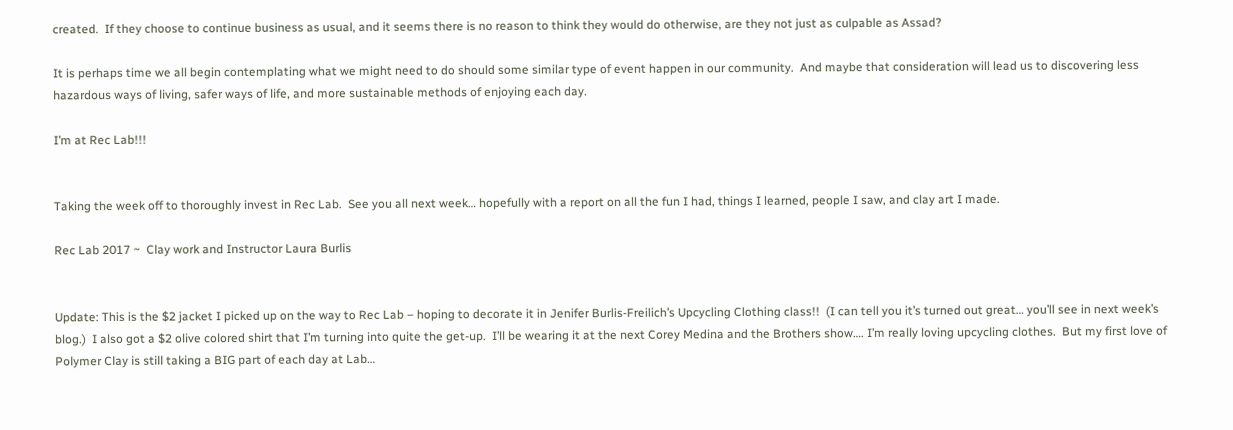created.  If they choose to continue business as usual, and it seems there is no reason to think they would do otherwise, are they not just as culpable as Assad?

It is perhaps time we all begin contemplating what we might need to do should some similar type of event happen in our community.  And maybe that consideration will lead us to discovering less hazardous ways of living, safer ways of life, and more sustainable methods of enjoying each day.

I’m at Rec Lab!!!


Taking the week off to thoroughly invest in Rec Lab.  See you all next week… hopefully with a report on all the fun I had, things I learned, people I saw, and clay art I made.

Rec Lab 2017 ~  Clay work and Instructor Laura Burlis


Update: This is the $2 jacket I picked up on the way to Rec Lab – hoping to decorate it in Jenifer Burlis-Freilich’s Upcycling Clothing class!!  (I can tell you it’s turned out great… you’ll see in next week’s blog.)  I also got a $2 olive colored shirt that I’m turning into quite the get-up.  I’ll be wearing it at the next Corey Medina and the Brothers show…. I’m really loving upcycling clothes.  But my first love of Polymer Clay is still taking a BIG part of each day at Lab…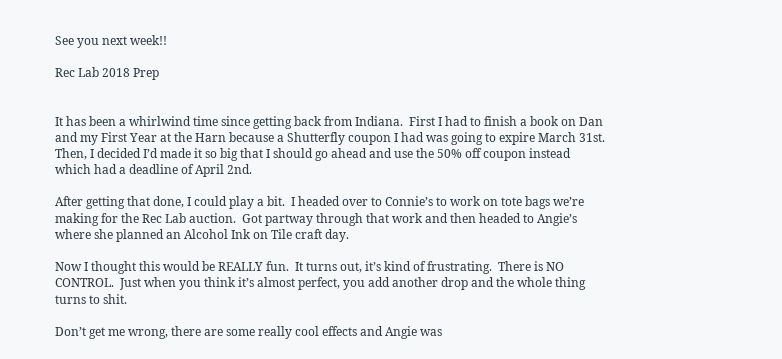See you next week!!

Rec Lab 2018 Prep


It has been a whirlwind time since getting back from Indiana.  First I had to finish a book on Dan and my First Year at the Harn because a Shutterfly coupon I had was going to expire March 31st.  Then, I decided I’d made it so big that I should go ahead and use the 50% off coupon instead which had a deadline of April 2nd.

After getting that done, I could play a bit.  I headed over to Connie’s to work on tote bags we’re making for the Rec Lab auction.  Got partway through that work and then headed to Angie’s where she planned an Alcohol Ink on Tile craft day.

Now I thought this would be REALLY fun.  It turns out, it’s kind of frustrating.  There is NO CONTROL.  Just when you think it’s almost perfect, you add another drop and the whole thing turns to shit.

Don’t get me wrong, there are some really cool effects and Angie was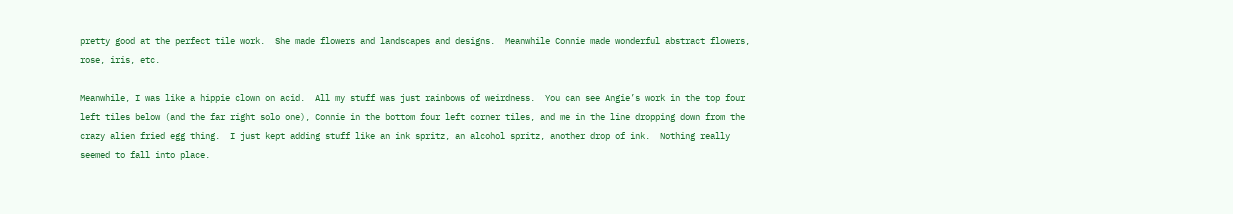pretty good at the perfect tile work.  She made flowers and landscapes and designs.  Meanwhile Connie made wonderful abstract flowers, rose, iris, etc.

Meanwhile, I was like a hippie clown on acid.  All my stuff was just rainbows of weirdness.  You can see Angie’s work in the top four left tiles below (and the far right solo one), Connie in the bottom four left corner tiles, and me in the line dropping down from the crazy alien fried egg thing.  I just kept adding stuff like an ink spritz, an alcohol spritz, another drop of ink.  Nothing really seemed to fall into place.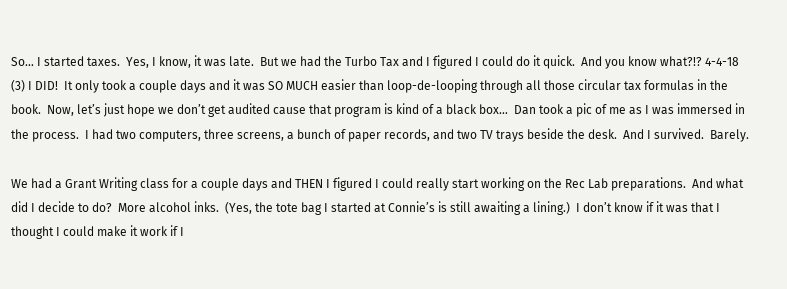So… I started taxes.  Yes, I know, it was late.  But we had the Turbo Tax and I figured I could do it quick.  And you know what?!? 4-4-18 (3) I DID!  It only took a couple days and it was SO MUCH easier than loop-de-looping through all those circular tax formulas in the book.  Now, let’s just hope we don’t get audited cause that program is kind of a black box…  Dan took a pic of me as I was immersed in the process.  I had two computers, three screens, a bunch of paper records, and two TV trays beside the desk.  And I survived.  Barely.

We had a Grant Writing class for a couple days and THEN I figured I could really start working on the Rec Lab preparations.  And what did I decide to do?  More alcohol inks.  (Yes, the tote bag I started at Connie’s is still awaiting a lining.)  I don’t know if it was that I thought I could make it work if I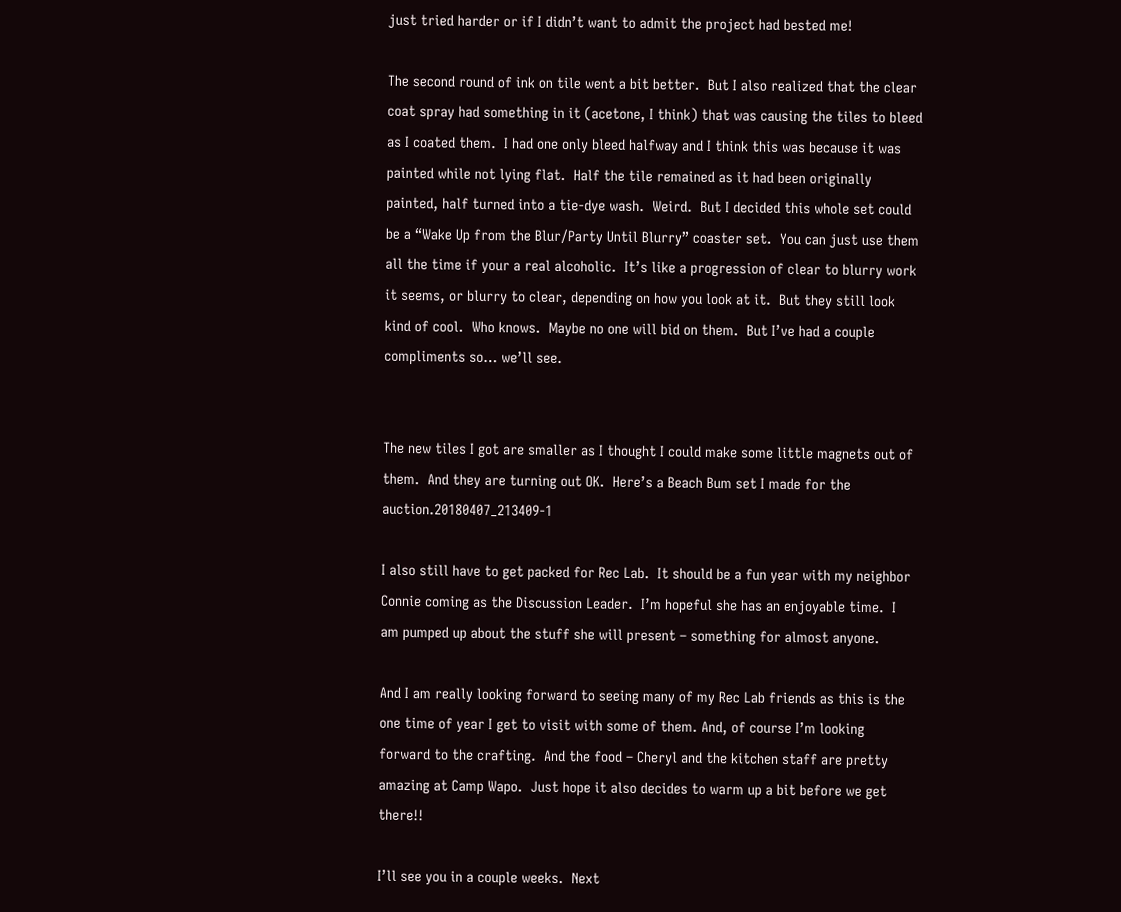just tried harder or if I didn’t want to admit the project had bested me!

The second round of ink on tile went a bit better.  But I also realized that the clear coat spray had something in it (acetone, I think) that was causing the tiles to bleed as I coated them.  I had one only bleed halfway and I think this was because it was painted while not lying flat.  Half the tile remained as it had been originally painted, half turned into a tie-dye wash.  Weird.  But I decided this whole set could be a “Wake Up from the Blur/Party Until Blurry” coaster set.  You can just use them all the time if your a real alcoholic.  It’s like a progression of clear to blurry work it seems, or blurry to clear, depending on how you look at it.  But they still look kind of cool.  Who knows.  Maybe no one will bid on them.  But I’ve had a couple compliments so… we’ll see.


The new tiles I got are smaller as I thought I could make some little magnets out of them.  And they are turning out OK.  Here’s a Beach Bum set I made for the auction.20180407_213409-1

I also still have to get packed for Rec Lab.  It should be a fun year with my neighbor Connie coming as the Discussion Leader.  I’m hopeful she has an enjoyable time.  I am pumped up about the stuff she will present – something for almost anyone.

And I am really looking forward to seeing many of my Rec Lab friends as this is the one time of year I get to visit with some of them. And, of course I’m looking forward to the crafting.  And the food – Cheryl and the kitchen staff are pretty amazing at Camp Wapo.  Just hope it also decides to warm up a bit before we get there!!

I’ll see you in a couple weeks.  Next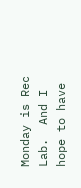Monday is Rec Lab.  And I hope to have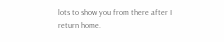lots to show you from there after I return home.